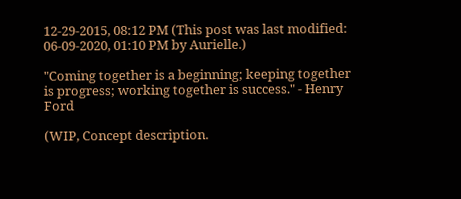12-29-2015, 08:12 PM (This post was last modified: 06-09-2020, 01:10 PM by Aurielle.)

"Coming together is a beginning; keeping together is progress; working together is success." - Henry Ford

(WIP, Concept description.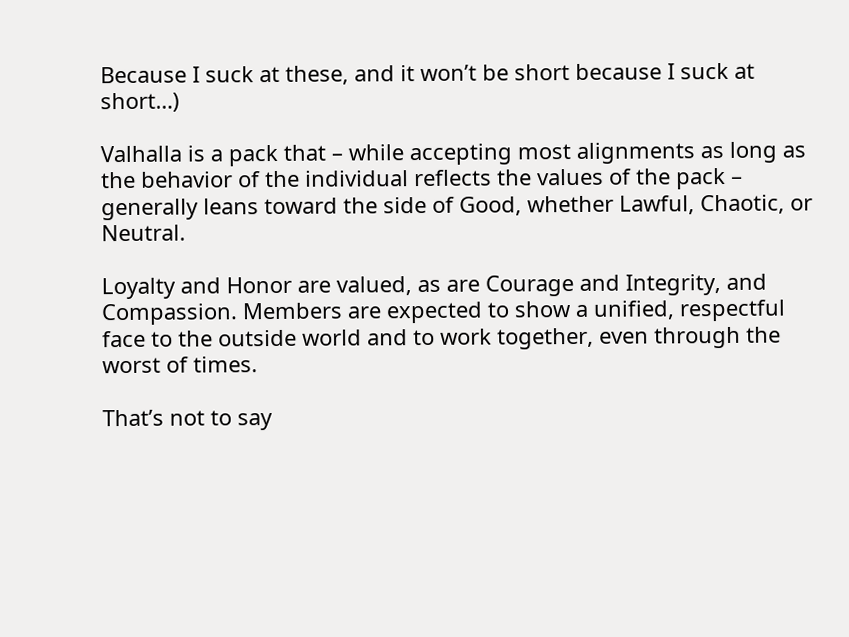Because I suck at these, and it won’t be short because I suck at short…)

Valhalla is a pack that – while accepting most alignments as long as the behavior of the individual reflects the values of the pack – generally leans toward the side of Good, whether Lawful, Chaotic, or Neutral.

Loyalty and Honor are valued, as are Courage and Integrity, and Compassion. Members are expected to show a unified, respectful face to the outside world and to work together, even through the worst of times.

That’s not to say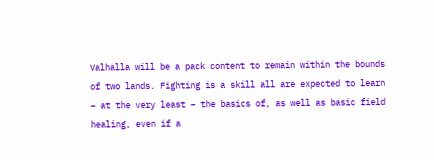Valhalla will be a pack content to remain within the bounds of two lands. Fighting is a skill all are expected to learn – at the very least – the basics of, as well as basic field healing, even if a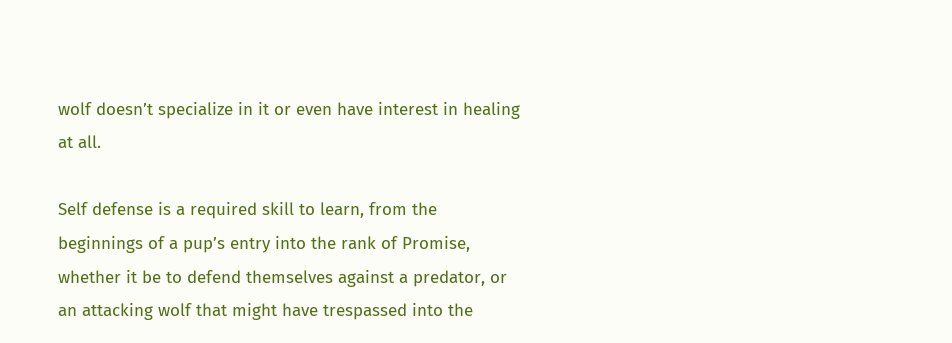wolf doesn’t specialize in it or even have interest in healing at all.

Self defense is a required skill to learn, from the beginnings of a pup’s entry into the rank of Promise, whether it be to defend themselves against a predator, or an attacking wolf that might have trespassed into the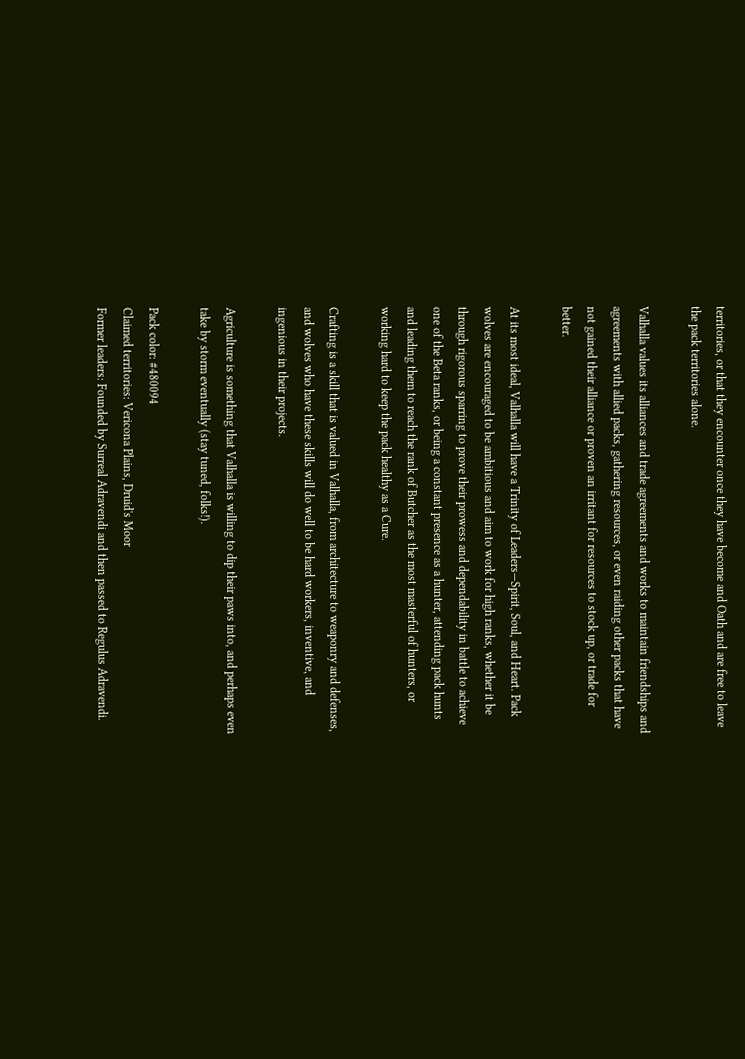territories, or that they encounter once they have become and Oath and are free to leave the pack territories alone.

Valhalla values its alliances and trade agreements and works to maintain friendships and agreements with allied packs, gathering resources, or even raiding other packs that have not gained their alliance or proven an irritant for resources to stock up, or trade for better.

At its most ideal, Valhalla will have a Trinity of Leaders—Spirit, Soul, and Heart. Pack wolves are encouraged to be ambitious and aim to work for high ranks, whether it be through rigorous sparring to prove their prowess and dependability in battle to achieve one of the Beta ranks, or being a constant presence as a hunter, attending pack hunts and leading them to reach the rank of Butcher as the most masterful of hunters, or working hard to keep the pack healthy as a Cure.

Crafting is a skill that is valued in Valhalla, from architecture to weaponry and defenses, and wolves who have these skills will do well to be hard workers, inventive, and ingenious in their projects.

Agriculture is something that Valhalla is willing to dip their paws into, and perhaps even take by storm eventually (stay tuned, folks!).

Pack color: #480094
Claimed territories: Vericona Plains, Druid's Moor
Former leaders: Founded by Surreal Adravendi and then passed to Regulus Adravendi.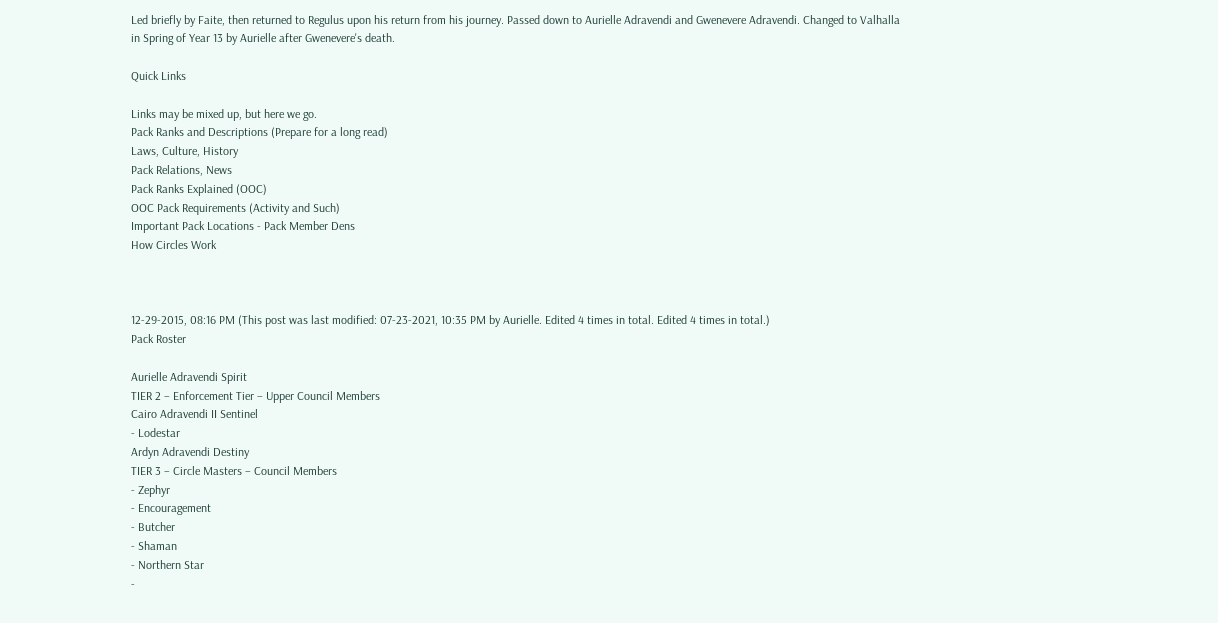Led briefly by Faite, then returned to Regulus upon his return from his journey. Passed down to Aurielle Adravendi and Gwenevere Adravendi. Changed to Valhalla in Spring of Year 13 by Aurielle after Gwenevere's death.

Quick Links

Links may be mixed up, but here we go.
Pack Ranks and Descriptions (Prepare for a long read)
Laws, Culture, History
Pack Relations, News
Pack Ranks Explained (OOC)
OOC Pack Requirements (Activity and Such)
Important Pack Locations - Pack Member Dens
How Circles Work



12-29-2015, 08:16 PM (This post was last modified: 07-23-2021, 10:35 PM by Aurielle. Edited 4 times in total. Edited 4 times in total.)
Pack Roster

Aurielle Adravendi Spirit
TIER 2 – Enforcement Tier – Upper Council Members
Cairo Adravendi II Sentinel
- Lodestar
Ardyn Adravendi Destiny
TIER 3 – Circle Masters – Council Members
- Zephyr
- Encouragement
- Butcher
- Shaman
- Northern Star
-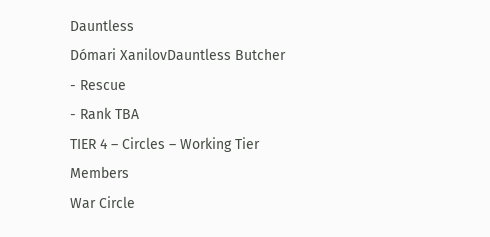Dauntless
Dómari XanilovDauntless Butcher
- Rescue
- Rank TBA
TIER 4 – Circles – Working Tier Members
War Circle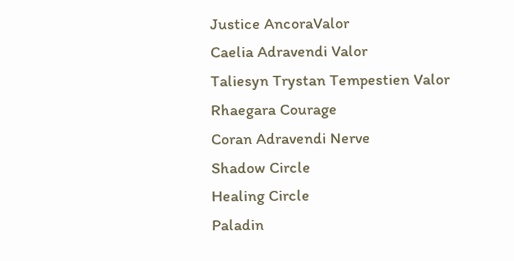Justice AncoraValor
Caelia Adravendi Valor
Taliesyn Trystan Tempestien Valor
Rhaegara Courage
Coran Adravendi Nerve
Shadow Circle
Healing Circle
Paladin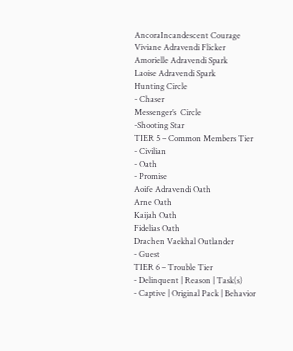AncoraIncandescent Courage
Viviane Adravendi Flicker
Amorielle Adravendi Spark
Laoise Adravendi Spark
Hunting Circle
- Chaser
Messenger’s  Circle
-Shooting Star
TIER 5 – Common Members Tier
- Civilian
- Oath
- Promise
Aoife Adravendi Oath
Arne Oath
Kaijah Oath
Fidelias Oath
Drachen Vaekhal Outlander
- Guest
TIER 6 – Trouble Tier
- Delinquent | Reason | Task(s)
- Captive | Original Pack | Behavior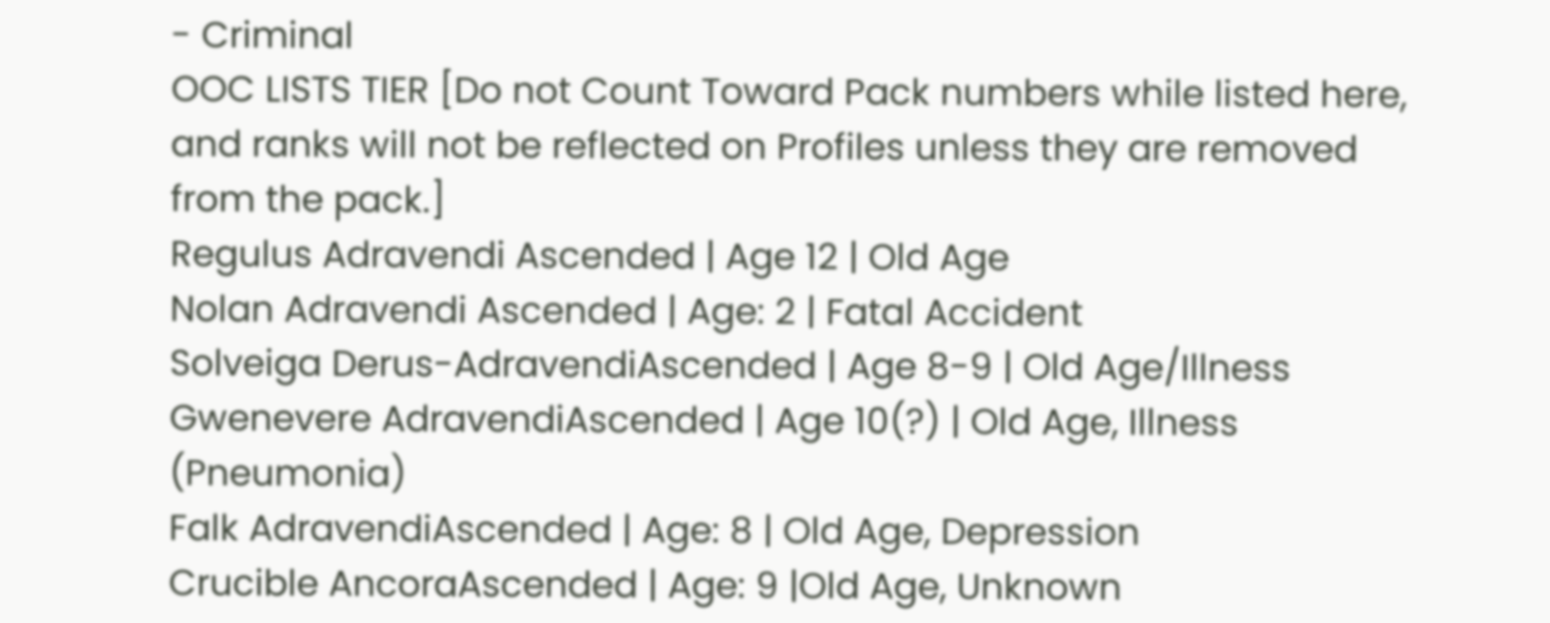- Criminal
OOC LISTS TIER [Do not Count Toward Pack numbers while listed here, and ranks will not be reflected on Profiles unless they are removed from the pack.]
Regulus Adravendi Ascended | Age 12 | Old Age
Nolan Adravendi Ascended | Age: 2 | Fatal Accident
Solveiga Derus-AdravendiAscended | Age 8-9 | Old Age/Illness
Gwenevere AdravendiAscended | Age 10(?) | Old Age, Illness (Pneumonia)
Falk AdravendiAscended | Age: 8 | Old Age, Depression
Crucible AncoraAscended | Age: 9 |Old Age, Unknown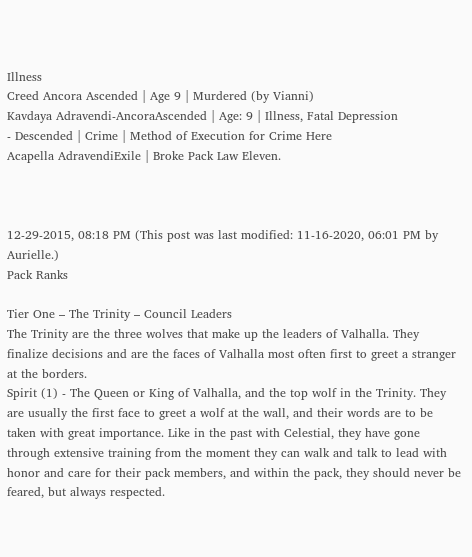Illness
Creed Ancora Ascended | Age 9 | Murdered (by Vianni)
Kavdaya Adravendi-AncoraAscended | Age: 9 | Illness, Fatal Depression
- Descended | Crime | Method of Execution for Crime Here
Acapella AdravendiExile | Broke Pack Law Eleven.



12-29-2015, 08:18 PM (This post was last modified: 11-16-2020, 06:01 PM by Aurielle.)
Pack Ranks

Tier One – The Trinity – Council Leaders
The Trinity are the three wolves that make up the leaders of Valhalla. They finalize decisions and are the faces of Valhalla most often first to greet a stranger at the borders.
Spirit (1) - The Queen or King of Valhalla, and the top wolf in the Trinity. They are usually the first face to greet a wolf at the wall, and their words are to be taken with great importance. Like in the past with Celestial, they have gone through extensive training from the moment they can walk and talk to lead with honor and care for their pack members, and within the pack, they should never be feared, but always respected.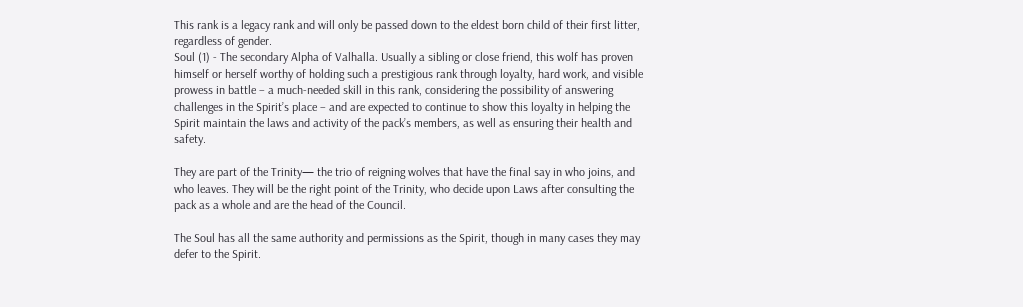This rank is a legacy rank and will only be passed down to the eldest born child of their first litter, regardless of gender.
Soul (1) - The secondary Alpha of Valhalla. Usually a sibling or close friend, this wolf has proven himself or herself worthy of holding such a prestigious rank through loyalty, hard work, and visible prowess in battle – a much-needed skill in this rank, considering the possibility of answering challenges in the Spirit’s place – and are expected to continue to show this loyalty in helping the Spirit maintain the laws and activity of the pack’s members, as well as ensuring their health and safety.

They are part of the Trinity— the trio of reigning wolves that have the final say in who joins, and who leaves. They will be the right point of the Trinity, who decide upon Laws after consulting the pack as a whole and are the head of the Council.

The Soul has all the same authority and permissions as the Spirit, though in many cases they may defer to the Spirit.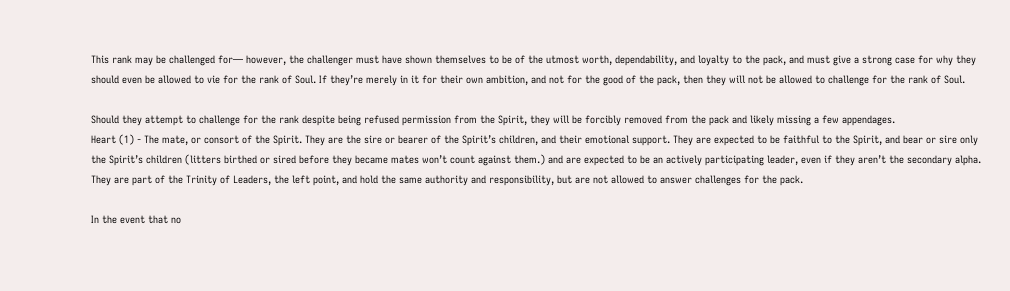This rank may be challenged for— however, the challenger must have shown themselves to be of the utmost worth, dependability, and loyalty to the pack, and must give a strong case for why they should even be allowed to vie for the rank of Soul. If they’re merely in it for their own ambition, and not for the good of the pack, then they will not be allowed to challenge for the rank of Soul.

Should they attempt to challenge for the rank despite being refused permission from the Spirit, they will be forcibly removed from the pack and likely missing a few appendages.
Heart (1) - The mate, or consort of the Spirit. They are the sire or bearer of the Spirit’s children, and their emotional support. They are expected to be faithful to the Spirit, and bear or sire only the Spirit’s children (litters birthed or sired before they became mates won’t count against them.) and are expected to be an actively participating leader, even if they aren’t the secondary alpha.
They are part of the Trinity of Leaders, the left point, and hold the same authority and responsibility, but are not allowed to answer challenges for the pack.

In the event that no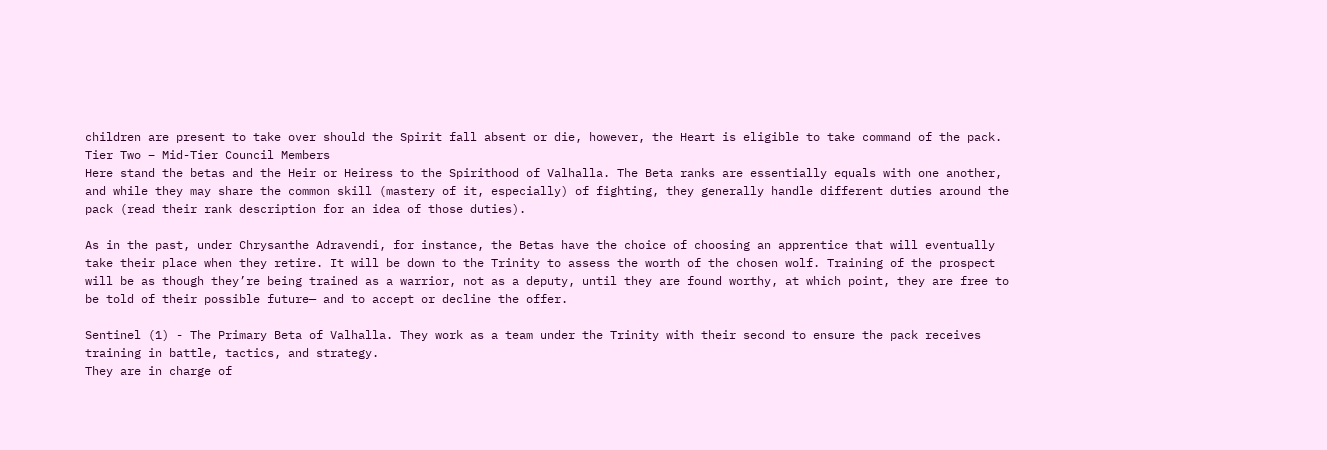children are present to take over should the Spirit fall absent or die, however, the Heart is eligible to take command of the pack.
Tier Two – Mid-Tier Council Members
Here stand the betas and the Heir or Heiress to the Spirithood of Valhalla. The Beta ranks are essentially equals with one another, and while they may share the common skill (mastery of it, especially) of fighting, they generally handle different duties around the pack (read their rank description for an idea of those duties).

As in the past, under Chrysanthe Adravendi, for instance, the Betas have the choice of choosing an apprentice that will eventually take their place when they retire. It will be down to the Trinity to assess the worth of the chosen wolf. Training of the prospect will be as though they’re being trained as a warrior, not as a deputy, until they are found worthy, at which point, they are free to be told of their possible future— and to accept or decline the offer.

Sentinel (1) - The Primary Beta of Valhalla. They work as a team under the Trinity with their second to ensure the pack receives training in battle, tactics, and strategy.
They are in charge of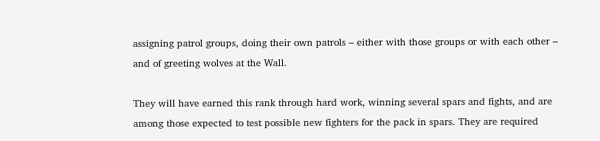assigning patrol groups, doing their own patrols – either with those groups or with each other – and of greeting wolves at the Wall.

They will have earned this rank through hard work, winning several spars and fights, and are among those expected to test possible new fighters for the pack in spars. They are required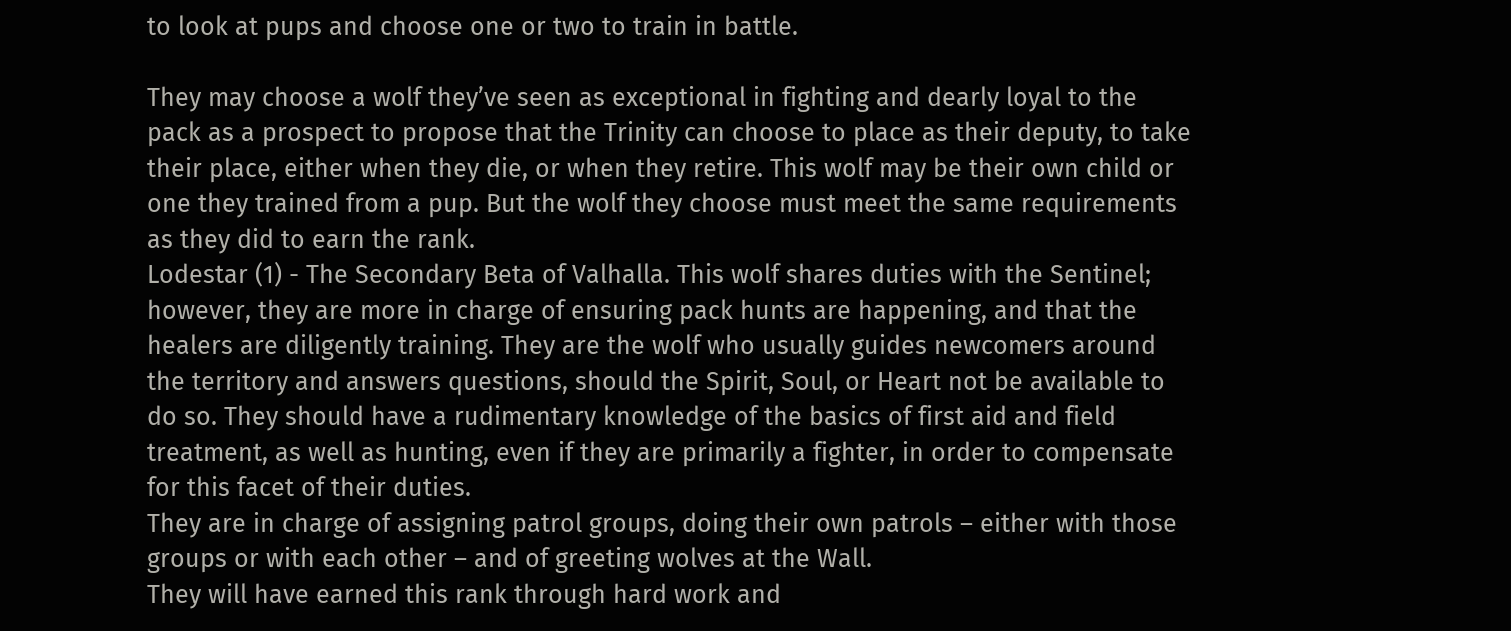to look at pups and choose one or two to train in battle.

They may choose a wolf they’ve seen as exceptional in fighting and dearly loyal to the pack as a prospect to propose that the Trinity can choose to place as their deputy, to take their place, either when they die, or when they retire. This wolf may be their own child or one they trained from a pup. But the wolf they choose must meet the same requirements as they did to earn the rank.
Lodestar (1) - The Secondary Beta of Valhalla. This wolf shares duties with the Sentinel; however, they are more in charge of ensuring pack hunts are happening, and that the healers are diligently training. They are the wolf who usually guides newcomers around the territory and answers questions, should the Spirit, Soul, or Heart not be available to do so. They should have a rudimentary knowledge of the basics of first aid and field treatment, as well as hunting, even if they are primarily a fighter, in order to compensate for this facet of their duties.
They are in charge of assigning patrol groups, doing their own patrols – either with those groups or with each other – and of greeting wolves at the Wall.
They will have earned this rank through hard work and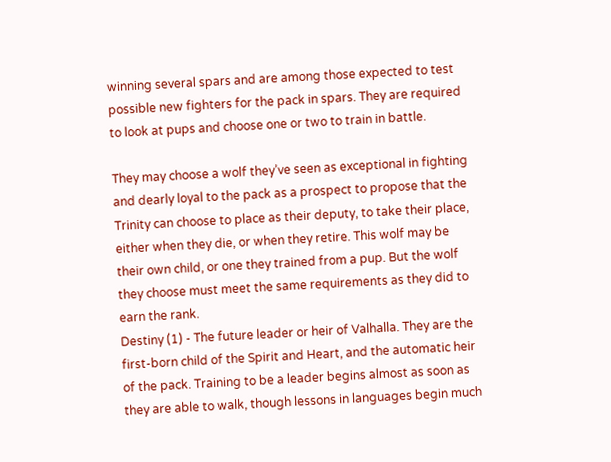winning several spars and are among those expected to test possible new fighters for the pack in spars. They are required to look at pups and choose one or two to train in battle.

They may choose a wolf they’ve seen as exceptional in fighting and dearly loyal to the pack as a prospect to propose that the Trinity can choose to place as their deputy, to take their place, either when they die, or when they retire. This wolf may be their own child, or one they trained from a pup. But the wolf they choose must meet the same requirements as they did to earn the rank.
Destiny (1) - The future leader or heir of Valhalla. They are the first-born child of the Spirit and Heart, and the automatic heir of the pack. Training to be a leader begins almost as soon as they are able to walk, though lessons in languages begin much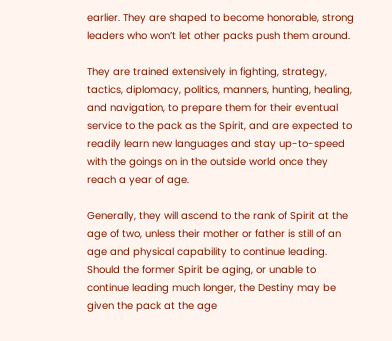earlier. They are shaped to become honorable, strong leaders who won’t let other packs push them around.

They are trained extensively in fighting, strategy, tactics, diplomacy, politics, manners, hunting, healing, and navigation, to prepare them for their eventual service to the pack as the Spirit, and are expected to readily learn new languages and stay up-to-speed with the goings on in the outside world once they reach a year of age.

Generally, they will ascend to the rank of Spirit at the age of two, unless their mother or father is still of an age and physical capability to continue leading. Should the former Spirit be aging, or unable to continue leading much longer, the Destiny may be given the pack at the age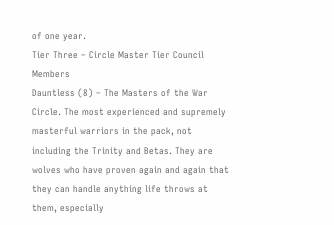of one year.
Tier Three – Circle Master Tier Council Members
Dauntless (8) – The Masters of the War Circle. The most experienced and supremely masterful warriors in the pack, not including the Trinity and Betas. They are wolves who have proven again and again that they can handle anything life throws at them, especially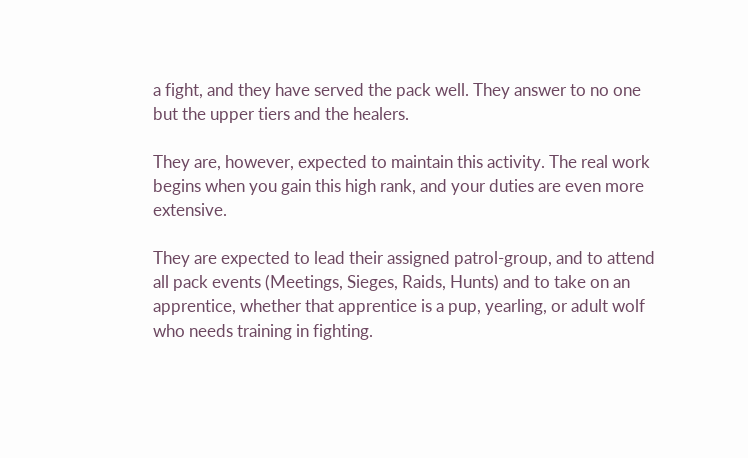a fight, and they have served the pack well. They answer to no one but the upper tiers and the healers.

They are, however, expected to maintain this activity. The real work begins when you gain this high rank, and your duties are even more extensive.

They are expected to lead their assigned patrol-group, and to attend all pack events (Meetings, Sieges, Raids, Hunts) and to take on an apprentice, whether that apprentice is a pup, yearling, or adult wolf who needs training in fighting.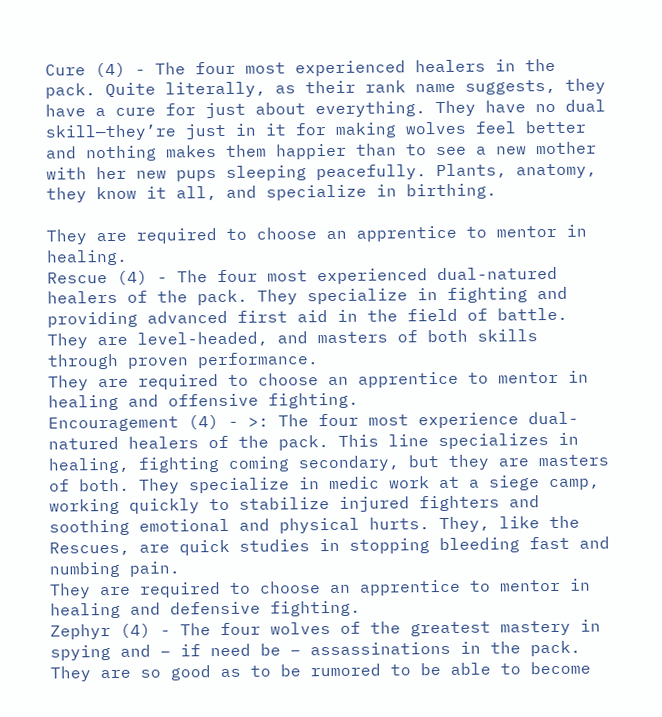Cure (4) - The four most experienced healers in the pack. Quite literally, as their rank name suggests, they have a cure for just about everything. They have no dual skill—they’re just in it for making wolves feel better and nothing makes them happier than to see a new mother with her new pups sleeping peacefully. Plants, anatomy, they know it all, and specialize in birthing.

They are required to choose an apprentice to mentor in healing.
Rescue (4) - The four most experienced dual-natured healers of the pack. They specialize in fighting and providing advanced first aid in the field of battle. They are level-headed, and masters of both skills through proven performance.
They are required to choose an apprentice to mentor in healing and offensive fighting.
Encouragement (4) - >: The four most experience dual-natured healers of the pack. This line specializes in healing, fighting coming secondary, but they are masters of both. They specialize in medic work at a siege camp, working quickly to stabilize injured fighters and soothing emotional and physical hurts. They, like the Rescues, are quick studies in stopping bleeding fast and numbing pain.
They are required to choose an apprentice to mentor in healing and defensive fighting.
Zephyr (4) - The four wolves of the greatest mastery in spying and – if need be – assassinations in the pack. They are so good as to be rumored to be able to become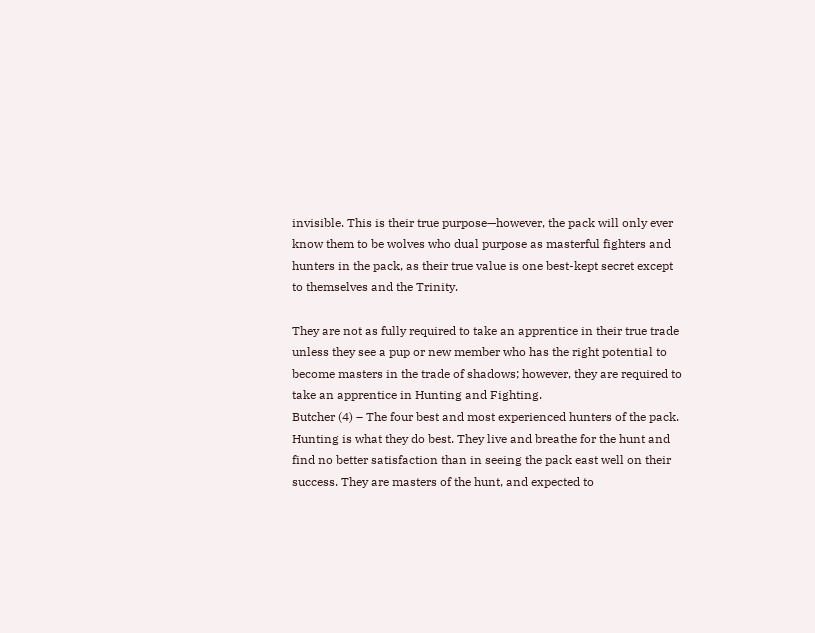invisible. This is their true purpose—however, the pack will only ever know them to be wolves who dual purpose as masterful fighters and hunters in the pack, as their true value is one best-kept secret except to themselves and the Trinity.

They are not as fully required to take an apprentice in their true trade unless they see a pup or new member who has the right potential to become masters in the trade of shadows; however, they are required to take an apprentice in Hunting and Fighting.
Butcher (4) – The four best and most experienced hunters of the pack. Hunting is what they do best. They live and breathe for the hunt and find no better satisfaction than in seeing the pack east well on their success. They are masters of the hunt, and expected to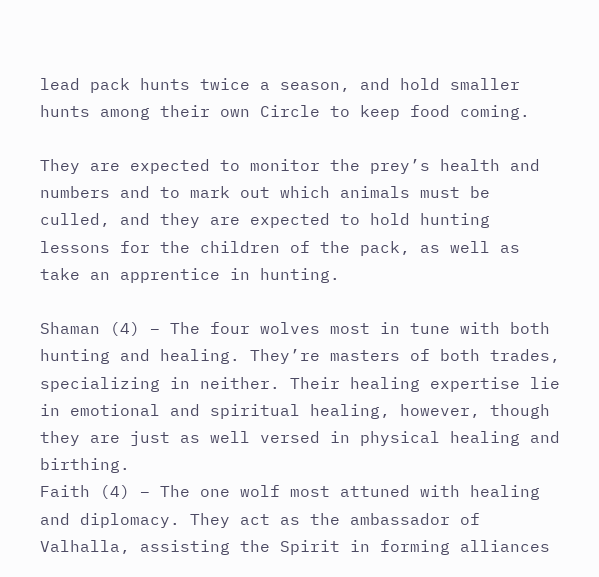lead pack hunts twice a season, and hold smaller hunts among their own Circle to keep food coming.

They are expected to monitor the prey’s health and numbers and to mark out which animals must be culled, and they are expected to hold hunting lessons for the children of the pack, as well as take an apprentice in hunting.

Shaman (4) – The four wolves most in tune with both hunting and healing. They’re masters of both trades, specializing in neither. Their healing expertise lie in emotional and spiritual healing, however, though they are just as well versed in physical healing and birthing.
Faith (4) – The one wolf most attuned with healing and diplomacy. They act as the ambassador of Valhalla, assisting the Spirit in forming alliances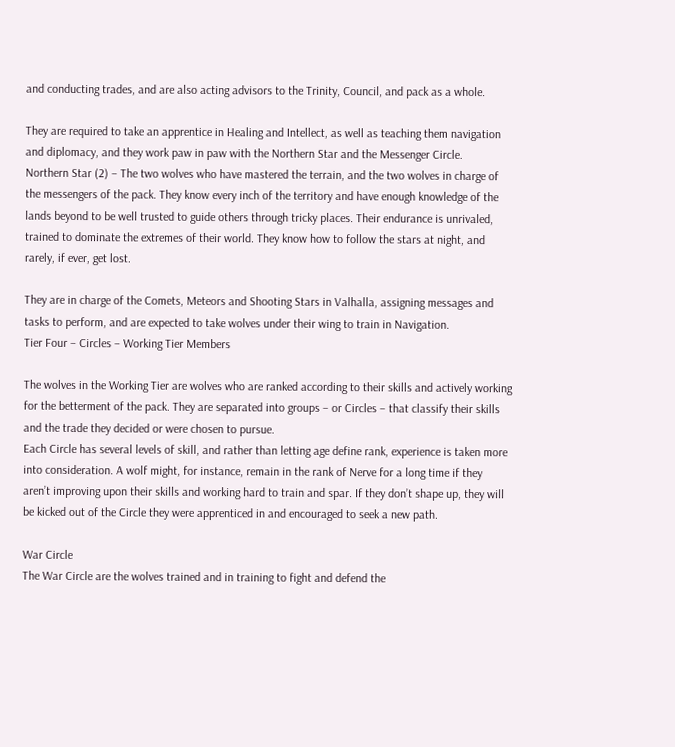and conducting trades, and are also acting advisors to the Trinity, Council, and pack as a whole.

They are required to take an apprentice in Healing and Intellect, as well as teaching them navigation and diplomacy, and they work paw in paw with the Northern Star and the Messenger Circle.
Northern Star (2) – The two wolves who have mastered the terrain, and the two wolves in charge of the messengers of the pack. They know every inch of the territory and have enough knowledge of the lands beyond to be well trusted to guide others through tricky places. Their endurance is unrivaled, trained to dominate the extremes of their world. They know how to follow the stars at night, and rarely, if ever, get lost.

They are in charge of the Comets, Meteors and Shooting Stars in Valhalla, assigning messages and tasks to perform, and are expected to take wolves under their wing to train in Navigation.
Tier Four – Circles – Working Tier Members

The wolves in the Working Tier are wolves who are ranked according to their skills and actively working for the betterment of the pack. They are separated into groups – or Circles – that classify their skills and the trade they decided or were chosen to pursue.
Each Circle has several levels of skill, and rather than letting age define rank, experience is taken more into consideration. A wolf might, for instance, remain in the rank of Nerve for a long time if they aren’t improving upon their skills and working hard to train and spar. If they don’t shape up, they will be kicked out of the Circle they were apprenticed in and encouraged to seek a new path.

War Circle
The War Circle are the wolves trained and in training to fight and defend the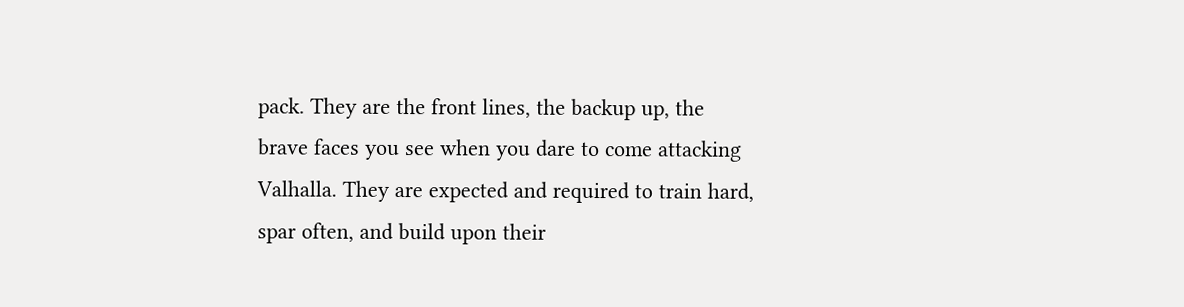pack. They are the front lines, the backup up, the brave faces you see when you dare to come attacking Valhalla. They are expected and required to train hard, spar often, and build upon their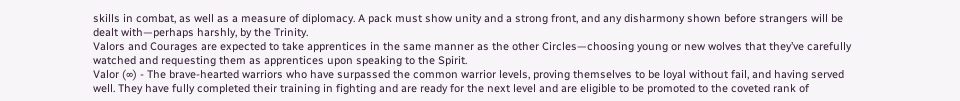skills in combat, as well as a measure of diplomacy. A pack must show unity and a strong front, and any disharmony shown before strangers will be dealt with—perhaps harshly, by the Trinity.
Valors and Courages are expected to take apprentices in the same manner as the other Circles—choosing young or new wolves that they’ve carefully watched and requesting them as apprentices upon speaking to the Spirit.
Valor (∞) - The brave-hearted warriors who have surpassed the common warrior levels, proving themselves to be loyal without fail, and having served well. They have fully completed their training in fighting and are ready for the next level and are eligible to be promoted to the coveted rank of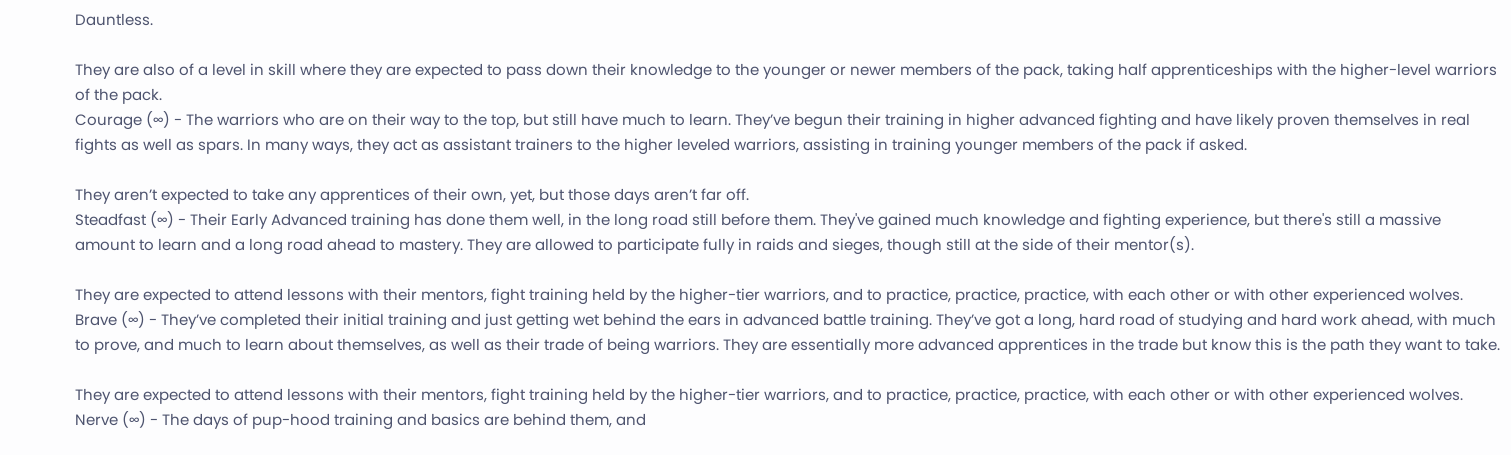Dauntless.

They are also of a level in skill where they are expected to pass down their knowledge to the younger or newer members of the pack, taking half apprenticeships with the higher-level warriors of the pack.
Courage (∞) - The warriors who are on their way to the top, but still have much to learn. They’ve begun their training in higher advanced fighting and have likely proven themselves in real fights as well as spars. In many ways, they act as assistant trainers to the higher leveled warriors, assisting in training younger members of the pack if asked.

They aren’t expected to take any apprentices of their own, yet, but those days aren’t far off.
Steadfast (∞) - Their Early Advanced training has done them well, in the long road still before them. They've gained much knowledge and fighting experience, but there's still a massive amount to learn and a long road ahead to mastery. They are allowed to participate fully in raids and sieges, though still at the side of their mentor(s).

They are expected to attend lessons with their mentors, fight training held by the higher-tier warriors, and to practice, practice, practice, with each other or with other experienced wolves.
Brave (∞) - They’ve completed their initial training and just getting wet behind the ears in advanced battle training. They’ve got a long, hard road of studying and hard work ahead, with much to prove, and much to learn about themselves, as well as their trade of being warriors. They are essentially more advanced apprentices in the trade but know this is the path they want to take.

They are expected to attend lessons with their mentors, fight training held by the higher-tier warriors, and to practice, practice, practice, with each other or with other experienced wolves.
Nerve (∞) - The days of pup-hood training and basics are behind them, and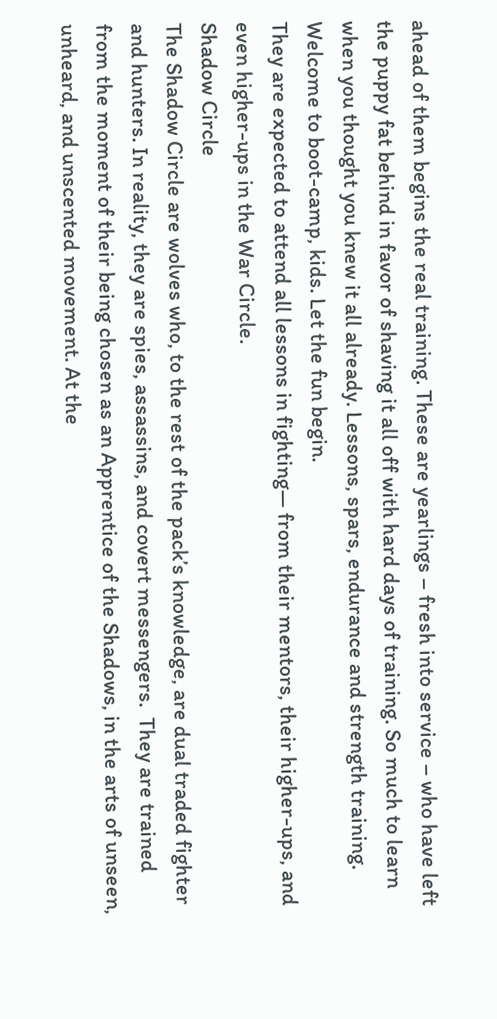ahead of them begins the real training. These are yearlings – fresh into service – who have left the puppy fat behind in favor of shaving it all off with hard days of training. So much to learn when you thought you knew it all already. Lessons, spars, endurance and strength training. Welcome to boot-camp, kids. Let the fun begin.
They are expected to attend all lessons in fighting— from their mentors, their higher-ups, and even higher-ups in the War Circle.
Shadow Circle
The Shadow Circle are wolves who, to the rest of the pack’s knowledge, are dual traded fighter and hunters. In reality, they are spies, assassins, and covert messengers.  They are trained from the moment of their being chosen as an Apprentice of the Shadows, in the arts of unseen, unheard, and unscented movement. At the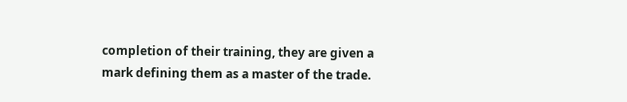completion of their training, they are given a mark defining them as a master of the trade.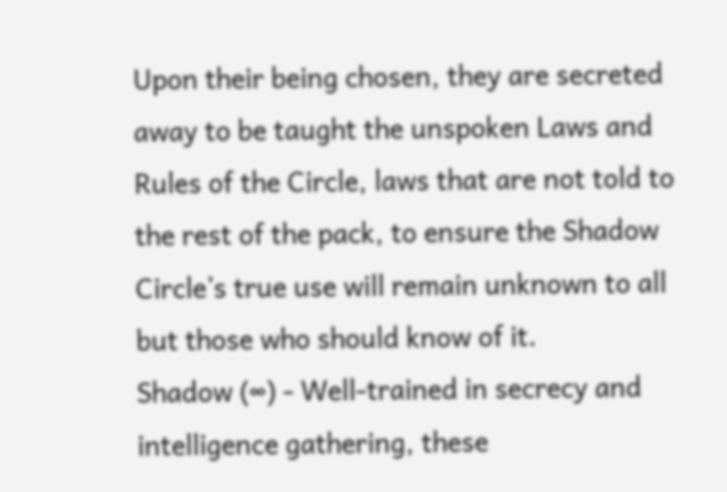Upon their being chosen, they are secreted away to be taught the unspoken Laws and Rules of the Circle, laws that are not told to the rest of the pack, to ensure the Shadow Circle’s true use will remain unknown to all but those who should know of it.
Shadow (∞) - Well-trained in secrecy and intelligence gathering, these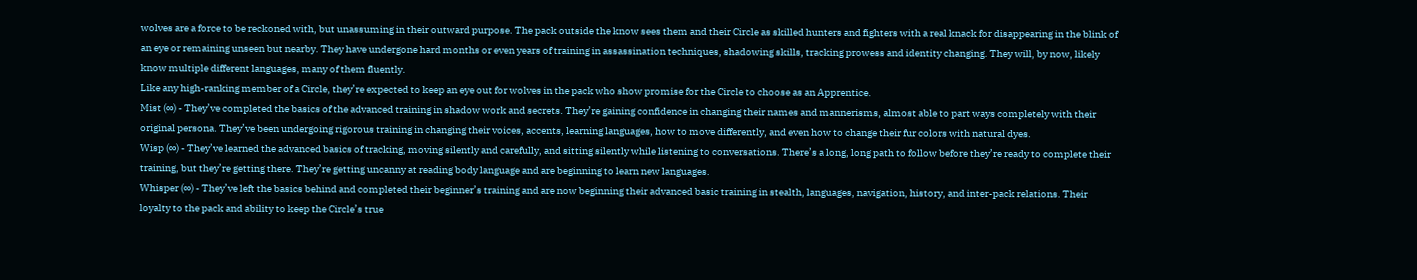wolves are a force to be reckoned with, but unassuming in their outward purpose. The pack outside the know sees them and their Circle as skilled hunters and fighters with a real knack for disappearing in the blink of an eye or remaining unseen but nearby. They have undergone hard months or even years of training in assassination techniques, shadowing skills, tracking prowess and identity changing. They will, by now, likely know multiple different languages, many of them fluently.
Like any high-ranking member of a Circle, they’re expected to keep an eye out for wolves in the pack who show promise for the Circle to choose as an Apprentice.
Mist (∞) - They’ve completed the basics of the advanced training in shadow work and secrets. They’re gaining confidence in changing their names and mannerisms, almost able to part ways completely with their original persona. They’ve been undergoing rigorous training in changing their voices, accents, learning languages, how to move differently, and even how to change their fur colors with natural dyes.
Wisp (∞) - They’ve learned the advanced basics of tracking, moving silently and carefully, and sitting silently while listening to conversations. There’s a long, long path to follow before they’re ready to complete their training, but they’re getting there. They’re getting uncanny at reading body language and are beginning to learn new languages.
Whisper (∞) - They’ve left the basics behind and completed their beginner’s training and are now beginning their advanced basic training in stealth, languages, navigation, history, and inter-pack relations. Their loyalty to the pack and ability to keep the Circle’s true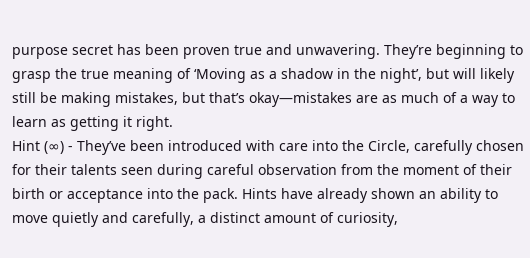purpose secret has been proven true and unwavering. They’re beginning to grasp the true meaning of ‘Moving as a shadow in the night’, but will likely still be making mistakes, but that’s okay—mistakes are as much of a way to learn as getting it right.
Hint (∞) - They’ve been introduced with care into the Circle, carefully chosen for their talents seen during careful observation from the moment of their birth or acceptance into the pack. Hints have already shown an ability to move quietly and carefully, a distinct amount of curiosity,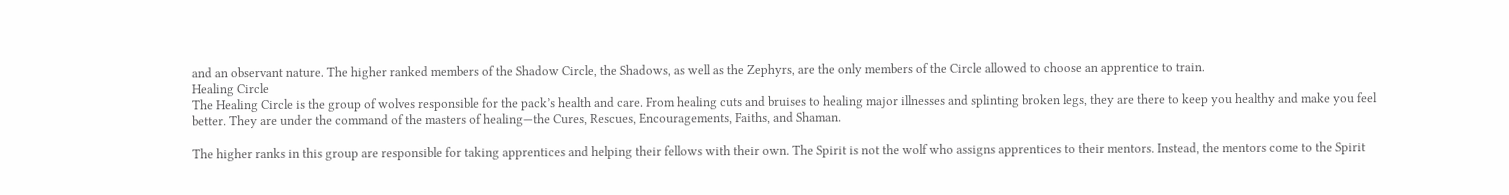and an observant nature. The higher ranked members of the Shadow Circle, the Shadows, as well as the Zephyrs, are the only members of the Circle allowed to choose an apprentice to train.
Healing Circle
The Healing Circle is the group of wolves responsible for the pack’s health and care. From healing cuts and bruises to healing major illnesses and splinting broken legs, they are there to keep you healthy and make you feel better. They are under the command of the masters of healing—the Cures, Rescues, Encouragements, Faiths, and Shaman.

The higher ranks in this group are responsible for taking apprentices and helping their fellows with their own. The Spirit is not the wolf who assigns apprentices to their mentors. Instead, the mentors come to the Spirit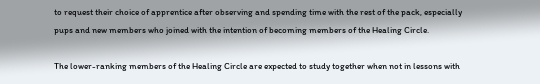to request their choice of apprentice after observing and spending time with the rest of the pack, especially pups and new members who joined with the intention of becoming members of the Healing Circle.

The lower-ranking members of the Healing Circle are expected to study together when not in lessons with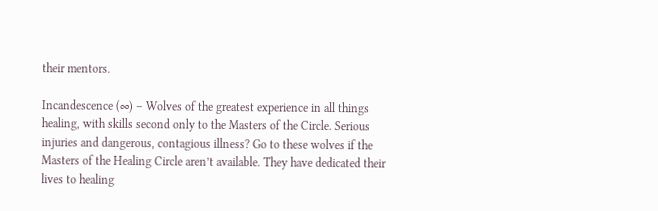their mentors.

Incandescence (∞) – Wolves of the greatest experience in all things healing, with skills second only to the Masters of the Circle. Serious injuries and dangerous, contagious illness? Go to these wolves if the Masters of the Healing Circle aren’t available. They have dedicated their lives to healing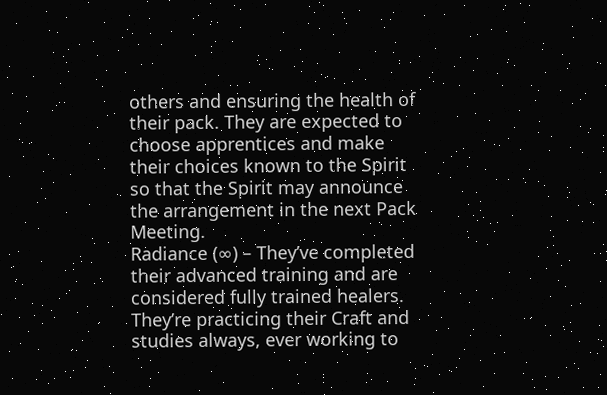others and ensuring the health of their pack. They are expected to choose apprentices and make their choices known to the Spirit so that the Spirit may announce the arrangement in the next Pack Meeting.
Radiance (∞) – They’ve completed their advanced training and are considered fully trained healers. They’re practicing their Craft and studies always, ever working to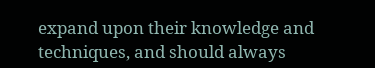expand upon their knowledge and techniques, and should always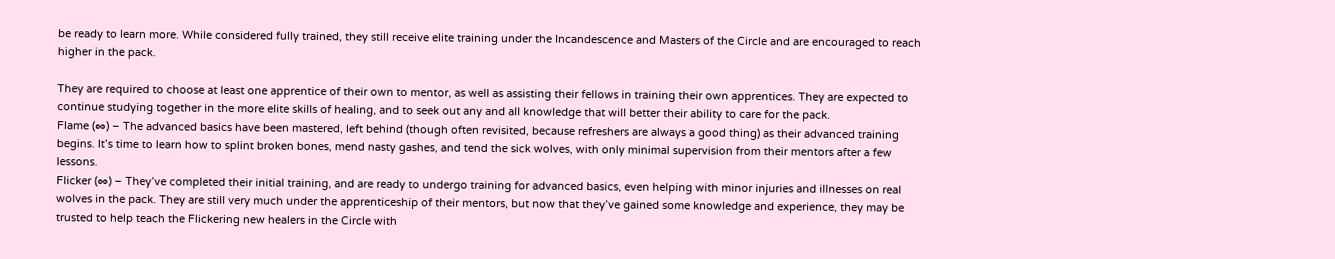be ready to learn more. While considered fully trained, they still receive elite training under the Incandescence and Masters of the Circle and are encouraged to reach higher in the pack.

They are required to choose at least one apprentice of their own to mentor, as well as assisting their fellows in training their own apprentices. They are expected to continue studying together in the more elite skills of healing, and to seek out any and all knowledge that will better their ability to care for the pack.
Flame (∞) – The advanced basics have been mastered, left behind (though often revisited, because refreshers are always a good thing) as their advanced training begins. It’s time to learn how to splint broken bones, mend nasty gashes, and tend the sick wolves, with only minimal supervision from their mentors after a few lessons.
Flicker (∞) – They’ve completed their initial training, and are ready to undergo training for advanced basics, even helping with minor injuries and illnesses on real wolves in the pack. They are still very much under the apprenticeship of their mentors, but now that they’ve gained some knowledge and experience, they may be trusted to help teach the Flickering new healers in the Circle with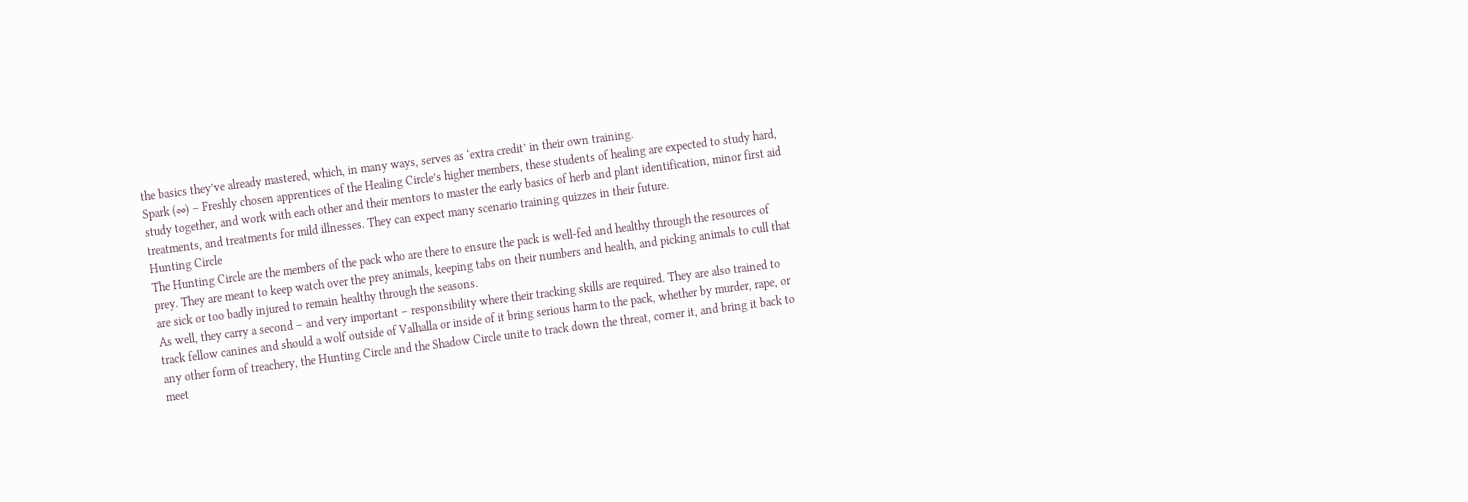the basics they’ve already mastered, which, in many ways, serves as ‘extra credit’ in their own training.
Spark (∞) – Freshly chosen apprentices of the Healing Circle’s higher members, these students of healing are expected to study hard, study together, and work with each other and their mentors to master the early basics of herb and plant identification, minor first aid treatments, and treatments for mild illnesses. They can expect many scenario training quizzes in their future.
Hunting Circle
The Hunting Circle are the members of the pack who are there to ensure the pack is well-fed and healthy through the resources of prey. They are meant to keep watch over the prey animals, keeping tabs on their numbers and health, and picking animals to cull that are sick or too badly injured to remain healthy through the seasons.
As well, they carry a second – and very important – responsibility where their tracking skills are required. They are also trained to track fellow canines and should a wolf outside of Valhalla or inside of it bring serious harm to the pack, whether by murder, rape, or any other form of treachery, the Hunting Circle and the Shadow Circle unite to track down the threat, corner it, and bring it back to meet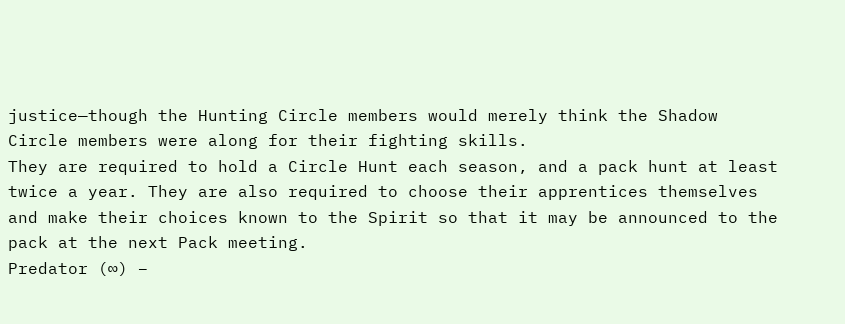justice—though the Hunting Circle members would merely think the Shadow Circle members were along for their fighting skills.
They are required to hold a Circle Hunt each season, and a pack hunt at least twice a year. They are also required to choose their apprentices themselves and make their choices known to the Spirit so that it may be announced to the pack at the next Pack meeting.
Predator (∞) –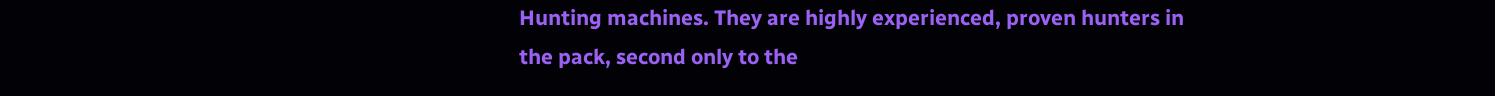Hunting machines. They are highly experienced, proven hunters in the pack, second only to the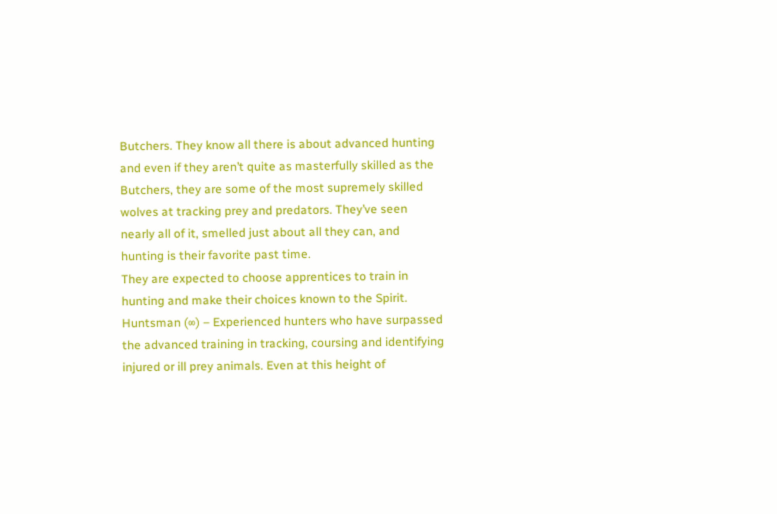Butchers. They know all there is about advanced hunting and even if they aren’t quite as masterfully skilled as the Butchers, they are some of the most supremely skilled wolves at tracking prey and predators. They’ve seen nearly all of it, smelled just about all they can, and hunting is their favorite past time.
They are expected to choose apprentices to train in hunting and make their choices known to the Spirit.
Huntsman (∞) – Experienced hunters who have surpassed the advanced training in tracking, coursing and identifying injured or ill prey animals. Even at this height of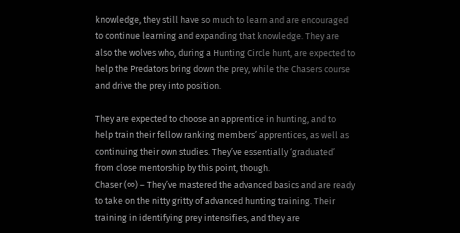knowledge, they still have so much to learn and are encouraged to continue learning and expanding that knowledge. They are also the wolves who, during a Hunting Circle hunt, are expected to help the Predators bring down the prey, while the Chasers course and drive the prey into position.

They are expected to choose an apprentice in hunting, and to help train their fellow ranking members’ apprentices, as well as continuing their own studies. They’ve essentially ‘graduated’ from close mentorship by this point, though.
Chaser (∞) – They’ve mastered the advanced basics and are ready to take on the nitty gritty of advanced hunting training. Their training in identifying prey intensifies, and they are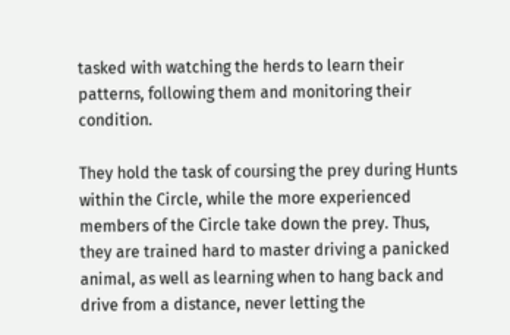tasked with watching the herds to learn their patterns, following them and monitoring their condition.

They hold the task of coursing the prey during Hunts within the Circle, while the more experienced members of the Circle take down the prey. Thus, they are trained hard to master driving a panicked animal, as well as learning when to hang back and drive from a distance, never letting the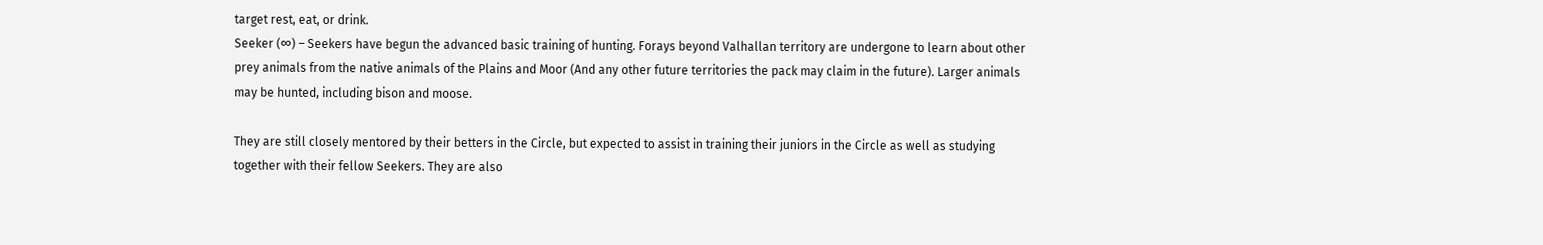target rest, eat, or drink.
Seeker (∞) – Seekers have begun the advanced basic training of hunting. Forays beyond Valhallan territory are undergone to learn about other prey animals from the native animals of the Plains and Moor (And any other future territories the pack may claim in the future). Larger animals may be hunted, including bison and moose.

They are still closely mentored by their betters in the Circle, but expected to assist in training their juniors in the Circle as well as studying together with their fellow Seekers. They are also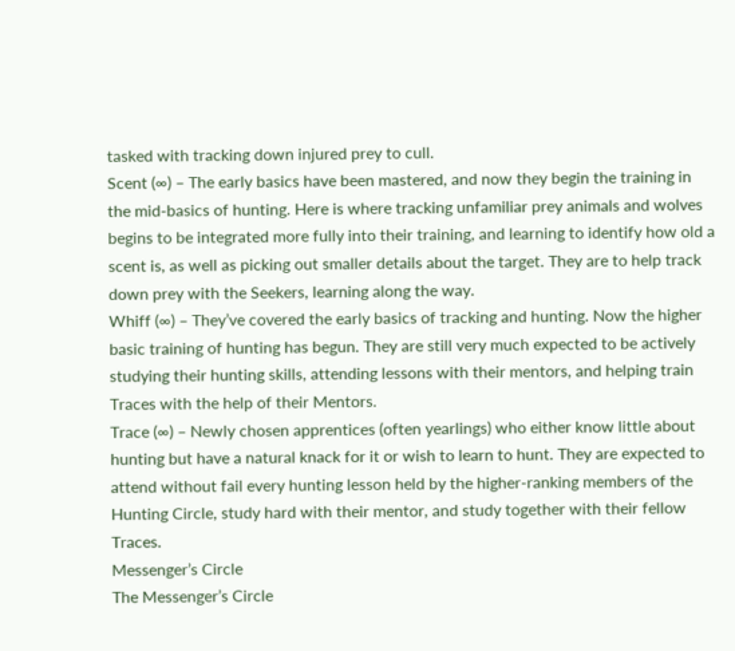tasked with tracking down injured prey to cull.
Scent (∞) – The early basics have been mastered, and now they begin the training in the mid-basics of hunting. Here is where tracking unfamiliar prey animals and wolves begins to be integrated more fully into their training, and learning to identify how old a scent is, as well as picking out smaller details about the target. They are to help track down prey with the Seekers, learning along the way.
Whiff (∞) – They’ve covered the early basics of tracking and hunting. Now the higher basic training of hunting has begun. They are still very much expected to be actively studying their hunting skills, attending lessons with their mentors, and helping train Traces with the help of their Mentors.
Trace (∞) – Newly chosen apprentices (often yearlings) who either know little about hunting but have a natural knack for it or wish to learn to hunt. They are expected to attend without fail every hunting lesson held by the higher-ranking members of the Hunting Circle, study hard with their mentor, and study together with their fellow Traces.
Messenger’s Circle
The Messenger’s Circle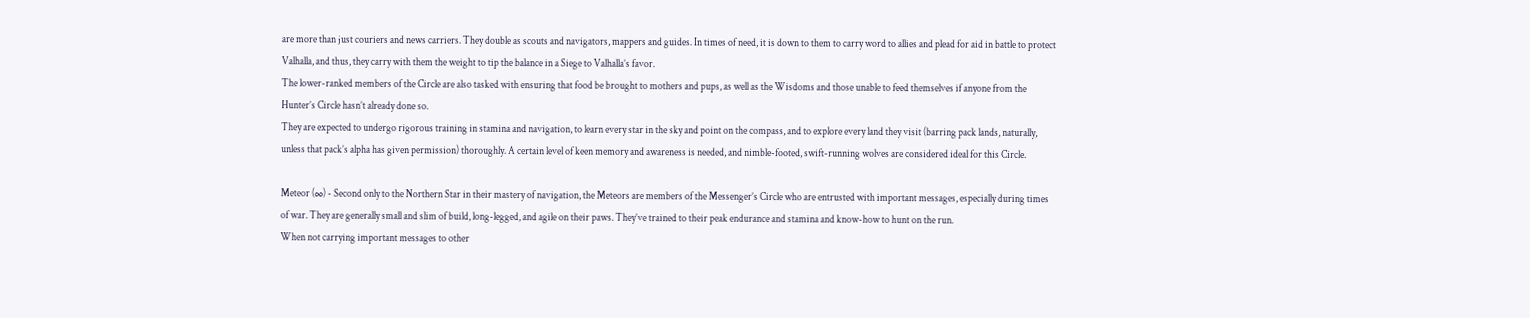are more than just couriers and news carriers. They double as scouts and navigators, mappers and guides. In times of need, it is down to them to carry word to allies and plead for aid in battle to protect Valhalla, and thus, they carry with them the weight to tip the balance in a Siege to Valhalla’s favor.
The lower-ranked members of the Circle are also tasked with ensuring that food be brought to mothers and pups, as well as the Wisdoms and those unable to feed themselves if anyone from the Hunter’s Circle hasn’t already done so.
They are expected to undergo rigorous training in stamina and navigation, to learn every star in the sky and point on the compass, and to explore every land they visit (barring pack lands, naturally, unless that pack’s alpha has given permission) thoroughly. A certain level of keen memory and awareness is needed, and nimble-footed, swift-running wolves are considered ideal for this Circle.

Meteor (∞) - Second only to the Northern Star in their mastery of navigation, the Meteors are members of the Messenger’s Circle who are entrusted with important messages, especially during times of war. They are generally small and slim of build, long-legged, and agile on their paws. They’ve trained to their peak endurance and stamina and know-how to hunt on the run.
When not carrying important messages to other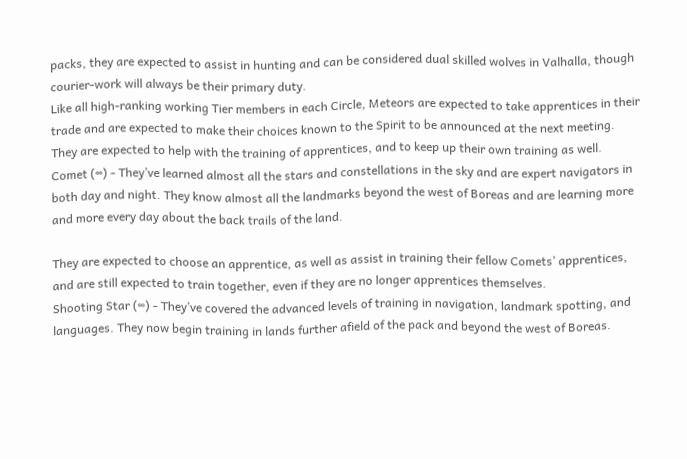packs, they are expected to assist in hunting and can be considered dual skilled wolves in Valhalla, though courier-work will always be their primary duty.
Like all high-ranking working Tier members in each Circle, Meteors are expected to take apprentices in their trade and are expected to make their choices known to the Spirit to be announced at the next meeting. They are expected to help with the training of apprentices, and to keep up their own training as well.
Comet (∞) - They’ve learned almost all the stars and constellations in the sky and are expert navigators in both day and night. They know almost all the landmarks beyond the west of Boreas and are learning more and more every day about the back trails of the land.

They are expected to choose an apprentice, as well as assist in training their fellow Comets’ apprentices, and are still expected to train together, even if they are no longer apprentices themselves.
Shooting Star (∞) - They’ve covered the advanced levels of training in navigation, landmark spotting, and languages. They now begin training in lands further afield of the pack and beyond the west of Boreas.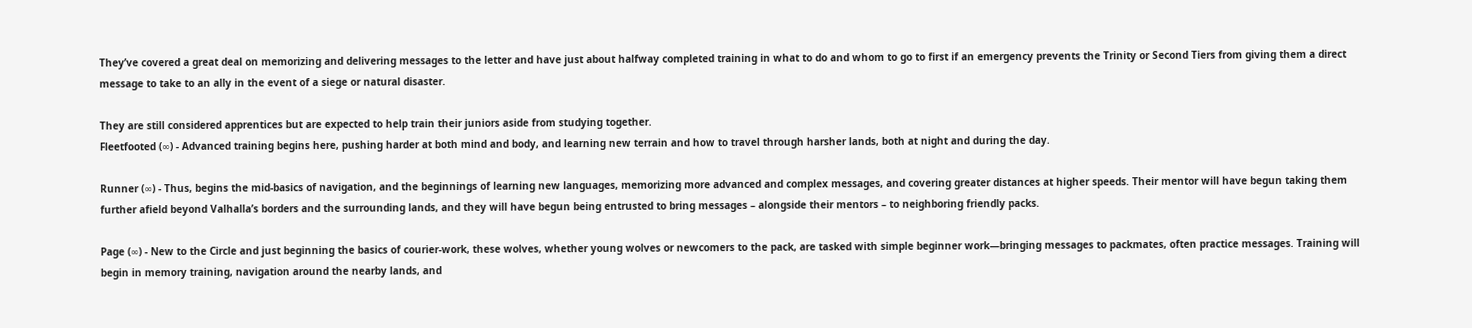They’ve covered a great deal on memorizing and delivering messages to the letter and have just about halfway completed training in what to do and whom to go to first if an emergency prevents the Trinity or Second Tiers from giving them a direct message to take to an ally in the event of a siege or natural disaster.

They are still considered apprentices but are expected to help train their juniors aside from studying together.
Fleetfooted (∞) - Advanced training begins here, pushing harder at both mind and body, and learning new terrain and how to travel through harsher lands, both at night and during the day.

Runner (∞) - Thus, begins the mid-basics of navigation, and the beginnings of learning new languages, memorizing more advanced and complex messages, and covering greater distances at higher speeds. Their mentor will have begun taking them further afield beyond Valhalla’s borders and the surrounding lands, and they will have begun being entrusted to bring messages – alongside their mentors – to neighboring friendly packs.

Page (∞) - New to the Circle and just beginning the basics of courier-work, these wolves, whether young wolves or newcomers to the pack, are tasked with simple beginner work—bringing messages to packmates, often practice messages. Training will begin in memory training, navigation around the nearby lands, and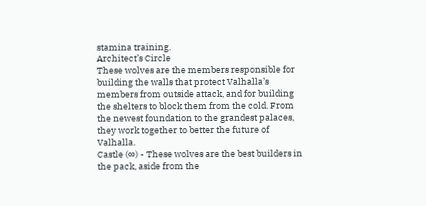stamina training.
Architect’s Circle
These wolves are the members responsible for building the walls that protect Valhalla’s members from outside attack, and for building the shelters to block them from the cold. From the newest foundation to the grandest palaces, they work together to better the future of Valhalla.
Castle (∞) - These wolves are the best builders in the pack, aside from the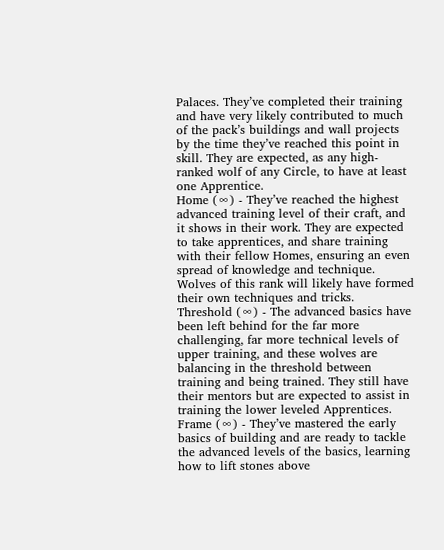Palaces. They’ve completed their training and have very likely contributed to much of the pack’s buildings and wall projects by the time they’ve reached this point in skill. They are expected, as any high-ranked wolf of any Circle, to have at least one Apprentice.
Home (∞) - They’ve reached the highest advanced training level of their craft, and it shows in their work. They are expected to take apprentices, and share training with their fellow Homes, ensuring an even spread of knowledge and technique. Wolves of this rank will likely have formed their own techniques and tricks.
Threshold (∞) - The advanced basics have been left behind for the far more challenging, far more technical levels of upper training, and these wolves are balancing in the threshold between training and being trained. They still have their mentors but are expected to assist in training the lower leveled Apprentices.
Frame (∞) - They’ve mastered the early basics of building and are ready to tackle the advanced levels of the basics, learning how to lift stones above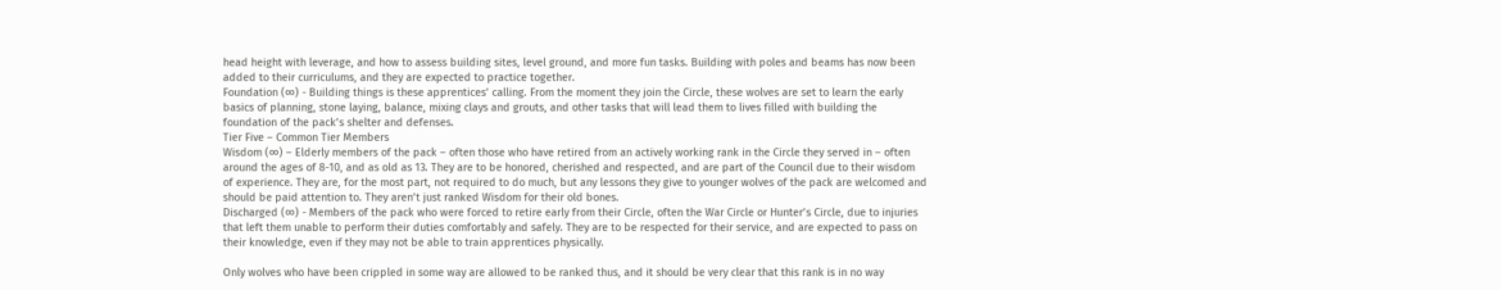head height with leverage, and how to assess building sites, level ground, and more fun tasks. Building with poles and beams has now been added to their curriculums, and they are expected to practice together.
Foundation (∞) - Building things is these apprentices’ calling. From the moment they join the Circle, these wolves are set to learn the early basics of planning, stone laying, balance, mixing clays and grouts, and other tasks that will lead them to lives filled with building the foundation of the pack’s shelter and defenses.
Tier Five – Common Tier Members
Wisdom (∞) – Elderly members of the pack – often those who have retired from an actively working rank in the Circle they served in – often around the ages of 8-10, and as old as 13. They are to be honored, cherished and respected, and are part of the Council due to their wisdom of experience. They are, for the most part, not required to do much, but any lessons they give to younger wolves of the pack are welcomed and should be paid attention to. They aren’t just ranked Wisdom for their old bones.
Discharged (∞) - Members of the pack who were forced to retire early from their Circle, often the War Circle or Hunter’s Circle, due to injuries that left them unable to perform their duties comfortably and safely. They are to be respected for their service, and are expected to pass on their knowledge, even if they may not be able to train apprentices physically.

Only wolves who have been crippled in some way are allowed to be ranked thus, and it should be very clear that this rank is in no way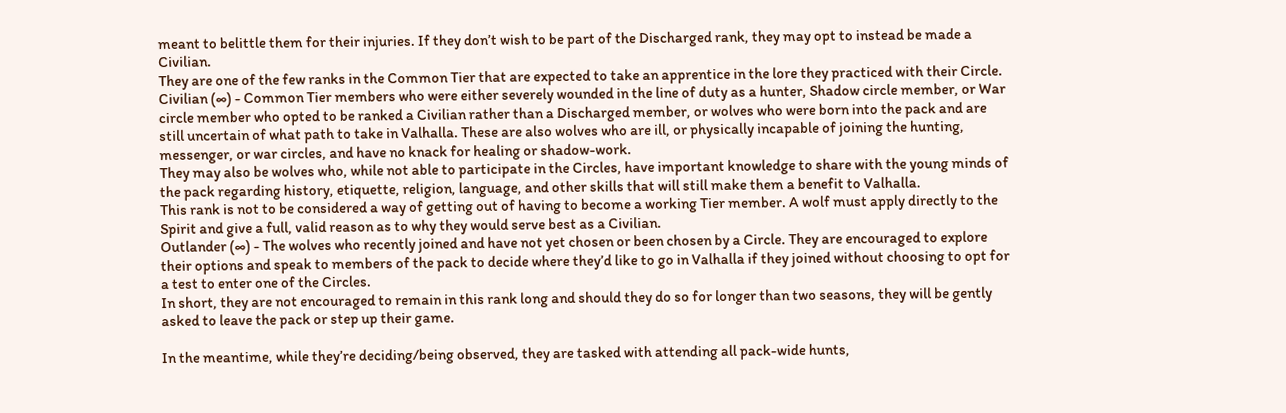meant to belittle them for their injuries. If they don’t wish to be part of the Discharged rank, they may opt to instead be made a Civilian.
They are one of the few ranks in the Common Tier that are expected to take an apprentice in the lore they practiced with their Circle.
Civilian (∞) - Common Tier members who were either severely wounded in the line of duty as a hunter, Shadow circle member, or War circle member who opted to be ranked a Civilian rather than a Discharged member, or wolves who were born into the pack and are still uncertain of what path to take in Valhalla. These are also wolves who are ill, or physically incapable of joining the hunting, messenger, or war circles, and have no knack for healing or shadow-work.
They may also be wolves who, while not able to participate in the Circles, have important knowledge to share with the young minds of the pack regarding history, etiquette, religion, language, and other skills that will still make them a benefit to Valhalla.
This rank is not to be considered a way of getting out of having to become a working Tier member. A wolf must apply directly to the Spirit and give a full, valid reason as to why they would serve best as a Civilian.
Outlander (∞) - The wolves who recently joined and have not yet chosen or been chosen by a Circle. They are encouraged to explore their options and speak to members of the pack to decide where they’d like to go in Valhalla if they joined without choosing to opt for a test to enter one of the Circles.
In short, they are not encouraged to remain in this rank long and should they do so for longer than two seasons, they will be gently asked to leave the pack or step up their game.

In the meantime, while they’re deciding/being observed, they are tasked with attending all pack-wide hunts,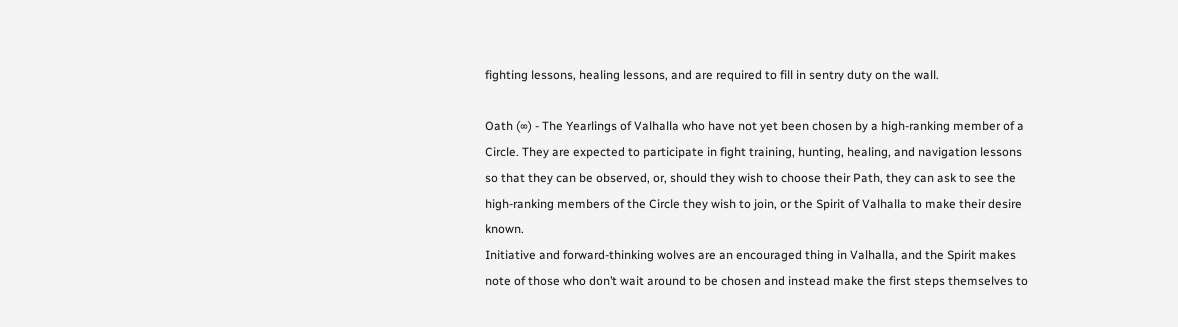fighting lessons, healing lessons, and are required to fill in sentry duty on the wall.

Oath (∞) - The Yearlings of Valhalla who have not yet been chosen by a high-ranking member of a Circle. They are expected to participate in fight training, hunting, healing, and navigation lessons so that they can be observed, or, should they wish to choose their Path, they can ask to see the high-ranking members of the Circle they wish to join, or the Spirit of Valhalla to make their desire known.
Initiative and forward-thinking wolves are an encouraged thing in Valhalla, and the Spirit makes note of those who don’t wait around to be chosen and instead make the first steps themselves to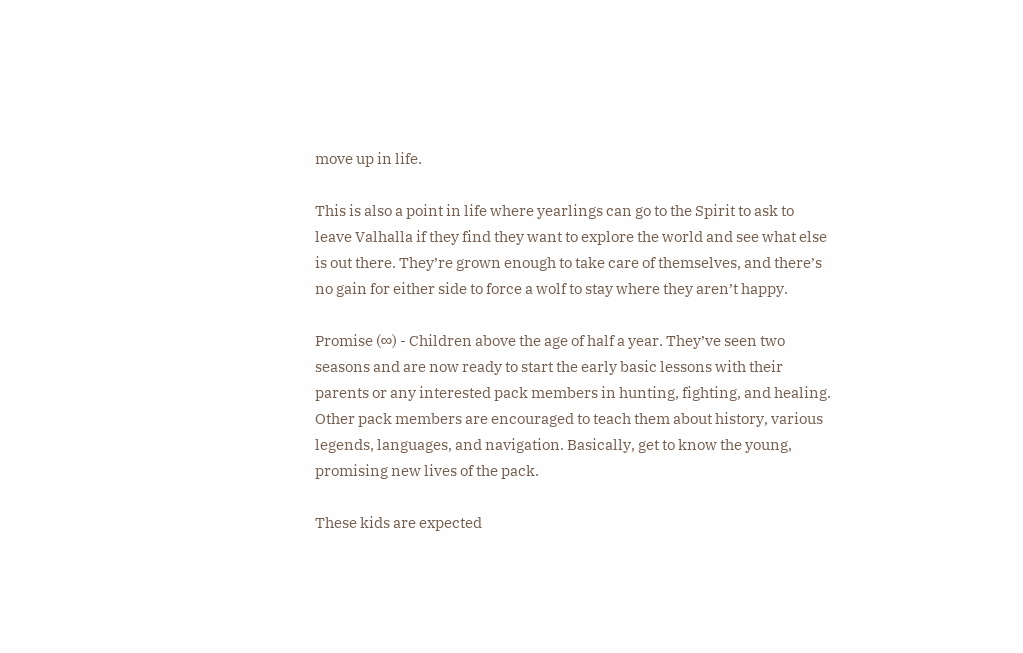move up in life.

This is also a point in life where yearlings can go to the Spirit to ask to leave Valhalla if they find they want to explore the world and see what else is out there. They’re grown enough to take care of themselves, and there’s no gain for either side to force a wolf to stay where they aren’t happy.

Promise (∞) - Children above the age of half a year. They’ve seen two seasons and are now ready to start the early basic lessons with their parents or any interested pack members in hunting, fighting, and healing. Other pack members are encouraged to teach them about history, various legends, languages, and navigation. Basically, get to know the young, promising new lives of the pack.

These kids are expected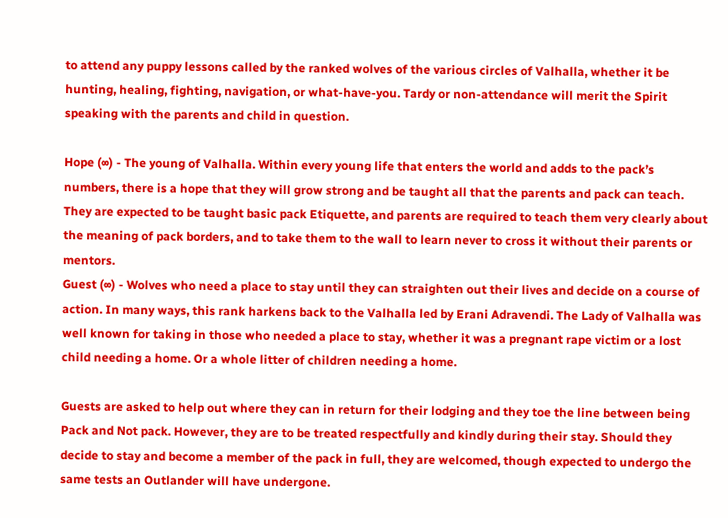to attend any puppy lessons called by the ranked wolves of the various circles of Valhalla, whether it be hunting, healing, fighting, navigation, or what-have-you. Tardy or non-attendance will merit the Spirit speaking with the parents and child in question.

Hope (∞) - The young of Valhalla. Within every young life that enters the world and adds to the pack’s numbers, there is a hope that they will grow strong and be taught all that the parents and pack can teach. They are expected to be taught basic pack Etiquette, and parents are required to teach them very clearly about the meaning of pack borders, and to take them to the wall to learn never to cross it without their parents or mentors.
Guest (∞) - Wolves who need a place to stay until they can straighten out their lives and decide on a course of action. In many ways, this rank harkens back to the Valhalla led by Erani Adravendi. The Lady of Valhalla was well known for taking in those who needed a place to stay, whether it was a pregnant rape victim or a lost child needing a home. Or a whole litter of children needing a home.

Guests are asked to help out where they can in return for their lodging and they toe the line between being Pack and Not pack. However, they are to be treated respectfully and kindly during their stay. Should they decide to stay and become a member of the pack in full, they are welcomed, though expected to undergo the same tests an Outlander will have undergone.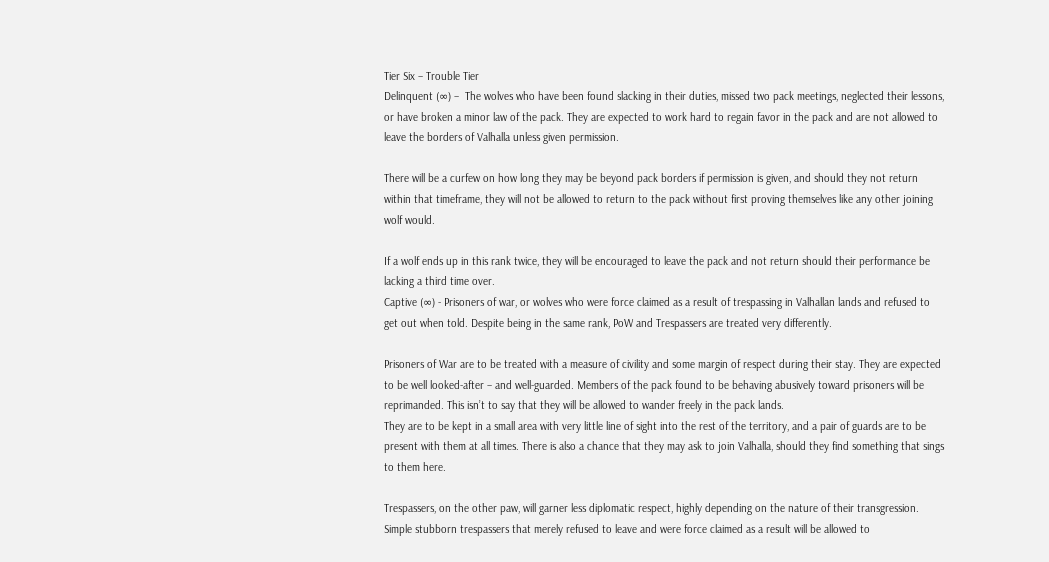Tier Six – Trouble Tier
Delinquent (∞) –  The wolves who have been found slacking in their duties, missed two pack meetings, neglected their lessons, or have broken a minor law of the pack. They are expected to work hard to regain favor in the pack and are not allowed to leave the borders of Valhalla unless given permission.

There will be a curfew on how long they may be beyond pack borders if permission is given, and should they not return within that timeframe, they will not be allowed to return to the pack without first proving themselves like any other joining wolf would.

If a wolf ends up in this rank twice, they will be encouraged to leave the pack and not return should their performance be lacking a third time over.
Captive (∞) - Prisoners of war, or wolves who were force claimed as a result of trespassing in Valhallan lands and refused to get out when told. Despite being in the same rank, PoW and Trespassers are treated very differently.

Prisoners of War are to be treated with a measure of civility and some margin of respect during their stay. They are expected to be well looked-after – and well-guarded. Members of the pack found to be behaving abusively toward prisoners will be reprimanded. This isn’t to say that they will be allowed to wander freely in the pack lands.
They are to be kept in a small area with very little line of sight into the rest of the territory, and a pair of guards are to be present with them at all times. There is also a chance that they may ask to join Valhalla, should they find something that sings to them here.

Trespassers, on the other paw, will garner less diplomatic respect, highly depending on the nature of their transgression. Simple stubborn trespassers that merely refused to leave and were force claimed as a result will be allowed to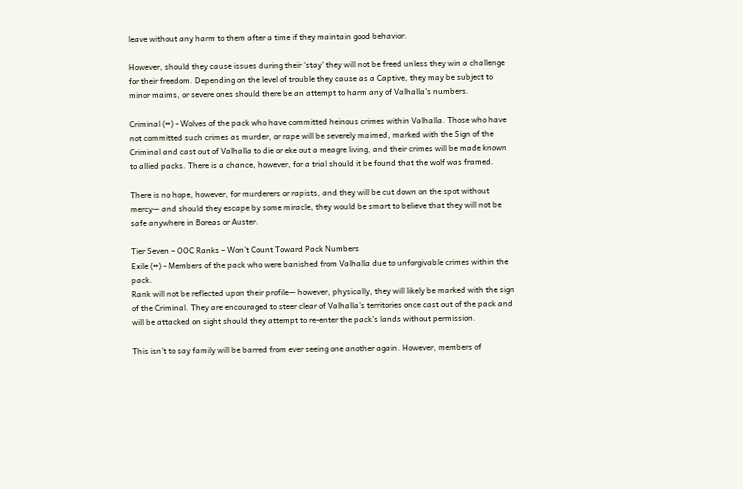leave without any harm to them after a time if they maintain good behavior.

However, should they cause issues during their ‘stay’ they will not be freed unless they win a challenge for their freedom. Depending on the level of trouble they cause as a Captive, they may be subject to minor maims, or severe ones should there be an attempt to harm any of Valhalla’s numbers.

Criminal (∞) - Wolves of the pack who have committed heinous crimes within Valhalla. Those who have not committed such crimes as murder, or rape will be severely maimed, marked with the Sign of the Criminal and cast out of Valhalla to die or eke out a meagre living, and their crimes will be made known to allied packs. There is a chance, however, for a trial should it be found that the wolf was framed.

There is no hope, however, for murderers or rapists, and they will be cut down on the spot without mercy— and should they escape by some miracle, they would be smart to believe that they will not be safe anywhere in Boreas or Auster.

Tier Seven – OOC Ranks – Won’t Count Toward Pack Numbers
Exile (∞) - Members of the pack who were banished from Valhalla due to unforgivable crimes within the pack.
Rank will not be reflected upon their profile— however, physically, they will likely be marked with the sign of the Criminal. They are encouraged to steer clear of Valhalla’s territories once cast out of the pack and will be attacked on sight should they attempt to re-enter the pack’s lands without permission.

This isn’t to say family will be barred from ever seeing one another again. However, members of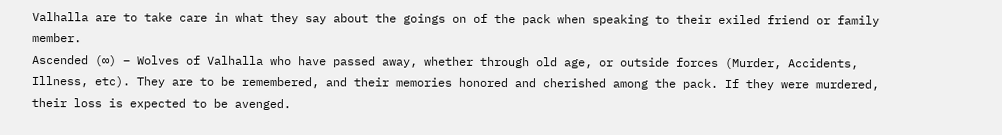Valhalla are to take care in what they say about the goings on of the pack when speaking to their exiled friend or family member.
Ascended (∞) – Wolves of Valhalla who have passed away, whether through old age, or outside forces (Murder, Accidents, Illness, etc). They are to be remembered, and their memories honored and cherished among the pack. If they were murdered, their loss is expected to be avenged.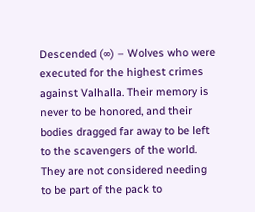Descended (∞) – Wolves who were executed for the highest crimes against Valhalla. Their memory is never to be honored, and their bodies dragged far away to be left to the scavengers of the world. They are not considered needing to be part of the pack to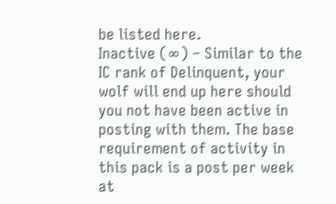be listed here.
Inactive (∞) – Similar to the IC rank of Delinquent, your wolf will end up here should you not have been active in posting with them. The base requirement of activity in this pack is a post per week at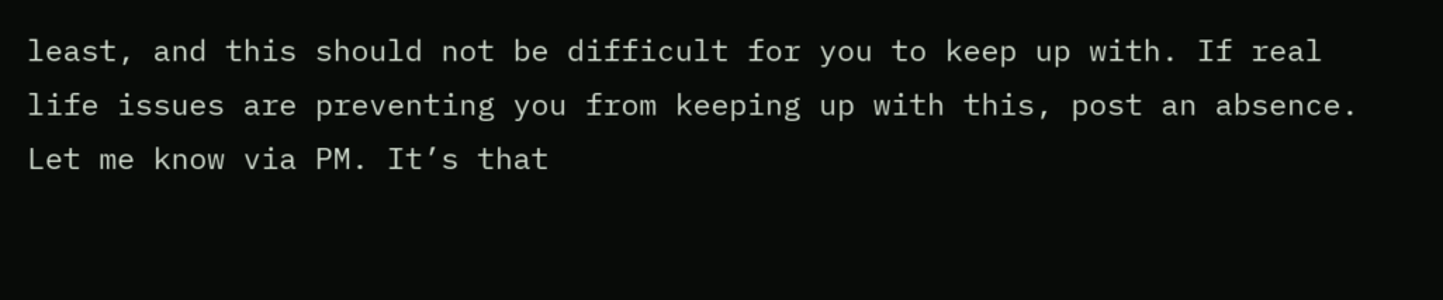least, and this should not be difficult for you to keep up with. If real life issues are preventing you from keeping up with this, post an absence. Let me know via PM. It’s that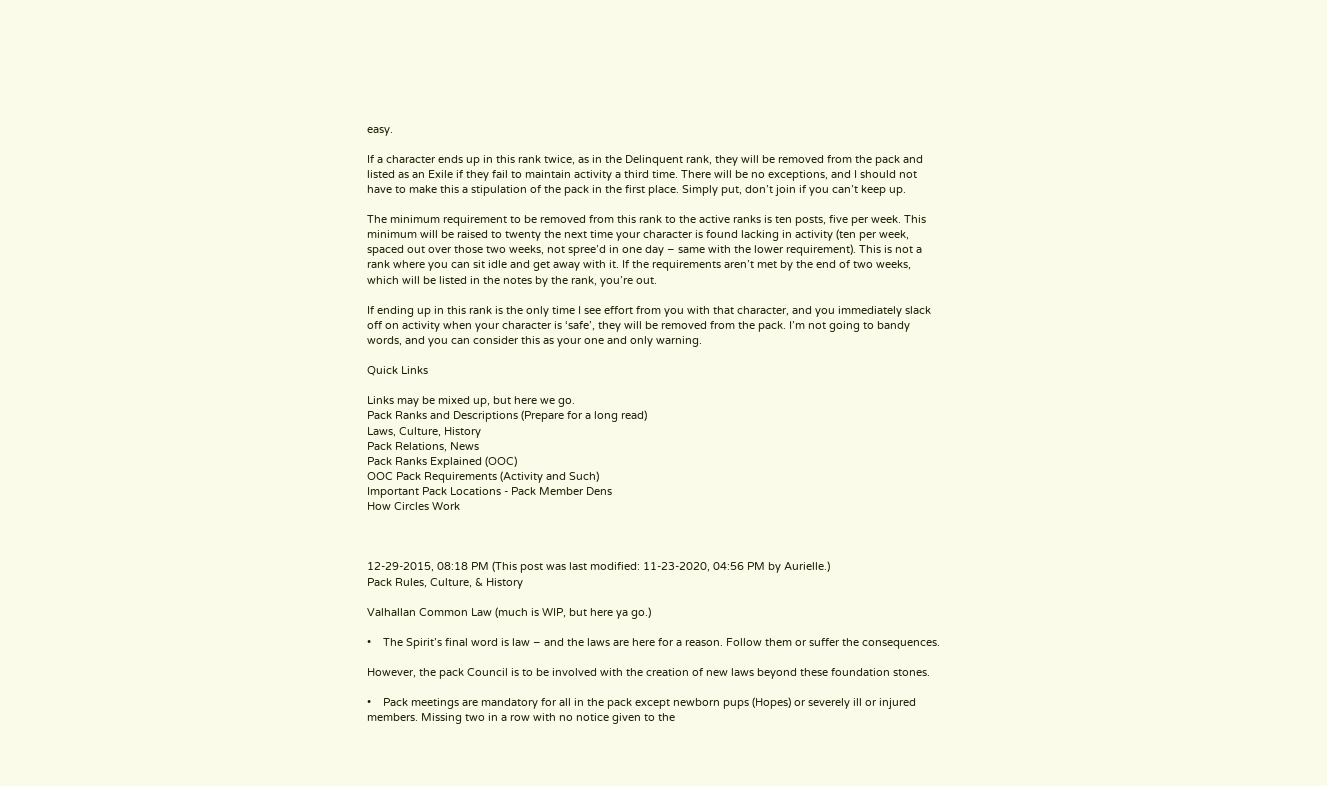easy.

If a character ends up in this rank twice, as in the Delinquent rank, they will be removed from the pack and listed as an Exile if they fail to maintain activity a third time. There will be no exceptions, and I should not have to make this a stipulation of the pack in the first place. Simply put, don’t join if you can’t keep up.

The minimum requirement to be removed from this rank to the active ranks is ten posts, five per week. This minimum will be raised to twenty the next time your character is found lacking in activity (ten per week, spaced out over those two weeks, not spree’d in one day – same with the lower requirement). This is not a rank where you can sit idle and get away with it. If the requirements aren’t met by the end of two weeks, which will be listed in the notes by the rank, you’re out.

If ending up in this rank is the only time I see effort from you with that character, and you immediately slack off on activity when your character is ‘safe’, they will be removed from the pack. I’m not going to bandy words, and you can consider this as your one and only warning.

Quick Links

Links may be mixed up, but here we go.
Pack Ranks and Descriptions (Prepare for a long read)
Laws, Culture, History
Pack Relations, News
Pack Ranks Explained (OOC)
OOC Pack Requirements (Activity and Such)
Important Pack Locations - Pack Member Dens
How Circles Work



12-29-2015, 08:18 PM (This post was last modified: 11-23-2020, 04:56 PM by Aurielle.)
Pack Rules, Culture, & History

Valhallan Common Law (much is WIP, but here ya go.)

•    The Spirit’s final word is law – and the laws are here for a reason. Follow them or suffer the consequences.

However, the pack Council is to be involved with the creation of new laws beyond these foundation stones.

•    Pack meetings are mandatory for all in the pack except newborn pups (Hopes) or severely ill or injured members. Missing two in a row with no notice given to the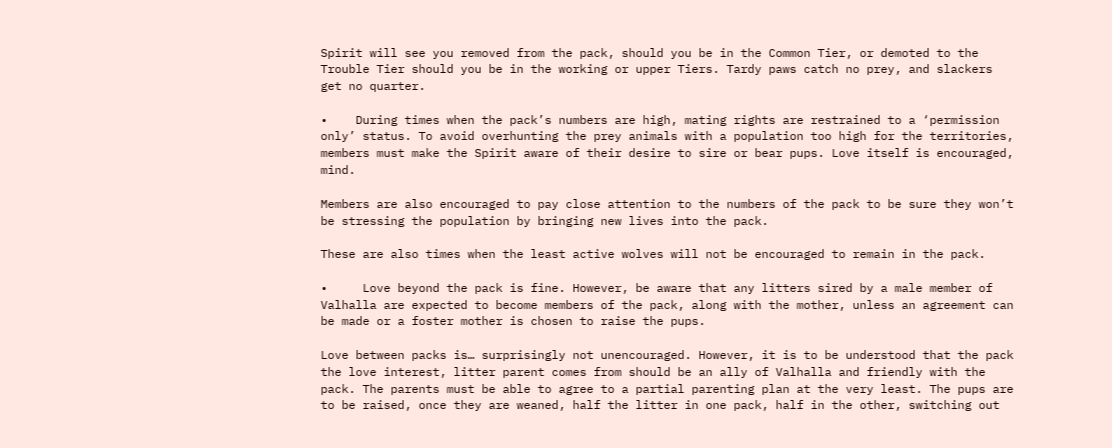Spirit will see you removed from the pack, should you be in the Common Tier, or demoted to the Trouble Tier should you be in the working or upper Tiers. Tardy paws catch no prey, and slackers get no quarter.

•    During times when the pack’s numbers are high, mating rights are restrained to a ‘permission only’ status. To avoid overhunting the prey animals with a population too high for the territories, members must make the Spirit aware of their desire to sire or bear pups. Love itself is encouraged, mind.

Members are also encouraged to pay close attention to the numbers of the pack to be sure they won’t be stressing the population by bringing new lives into the pack.

These are also times when the least active wolves will not be encouraged to remain in the pack.

•     Love beyond the pack is fine. However, be aware that any litters sired by a male member of Valhalla are expected to become members of the pack, along with the mother, unless an agreement can be made or a foster mother is chosen to raise the pups.

Love between packs is… surprisingly not unencouraged. However, it is to be understood that the pack the love interest, litter parent comes from should be an ally of Valhalla and friendly with the pack. The parents must be able to agree to a partial parenting plan at the very least. The pups are to be raised, once they are weaned, half the litter in one pack, half in the other, switching out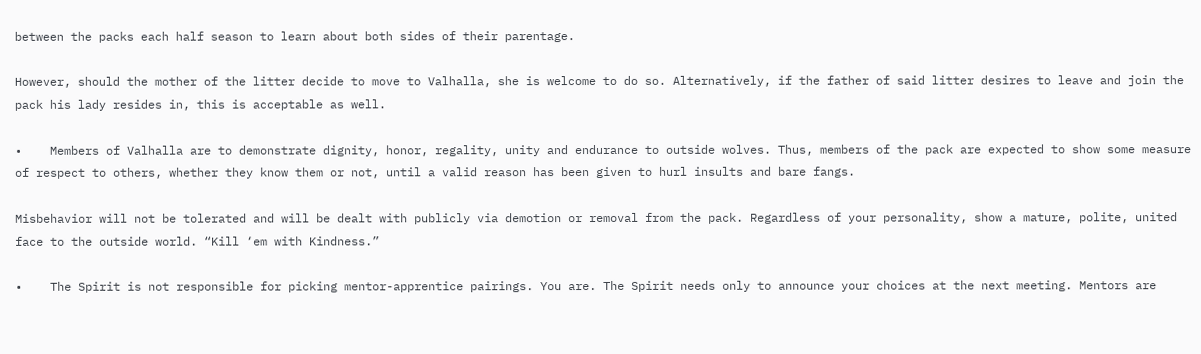between the packs each half season to learn about both sides of their parentage.

However, should the mother of the litter decide to move to Valhalla, she is welcome to do so. Alternatively, if the father of said litter desires to leave and join the pack his lady resides in, this is acceptable as well.

•    Members of Valhalla are to demonstrate dignity, honor, regality, unity and endurance to outside wolves. Thus, members of the pack are expected to show some measure of respect to others, whether they know them or not, until a valid reason has been given to hurl insults and bare fangs.

Misbehavior will not be tolerated and will be dealt with publicly via demotion or removal from the pack. Regardless of your personality, show a mature, polite, united face to the outside world. “Kill ‘em with Kindness.”

•    The Spirit is not responsible for picking mentor-apprentice pairings. You are. The Spirit needs only to announce your choices at the next meeting. Mentors are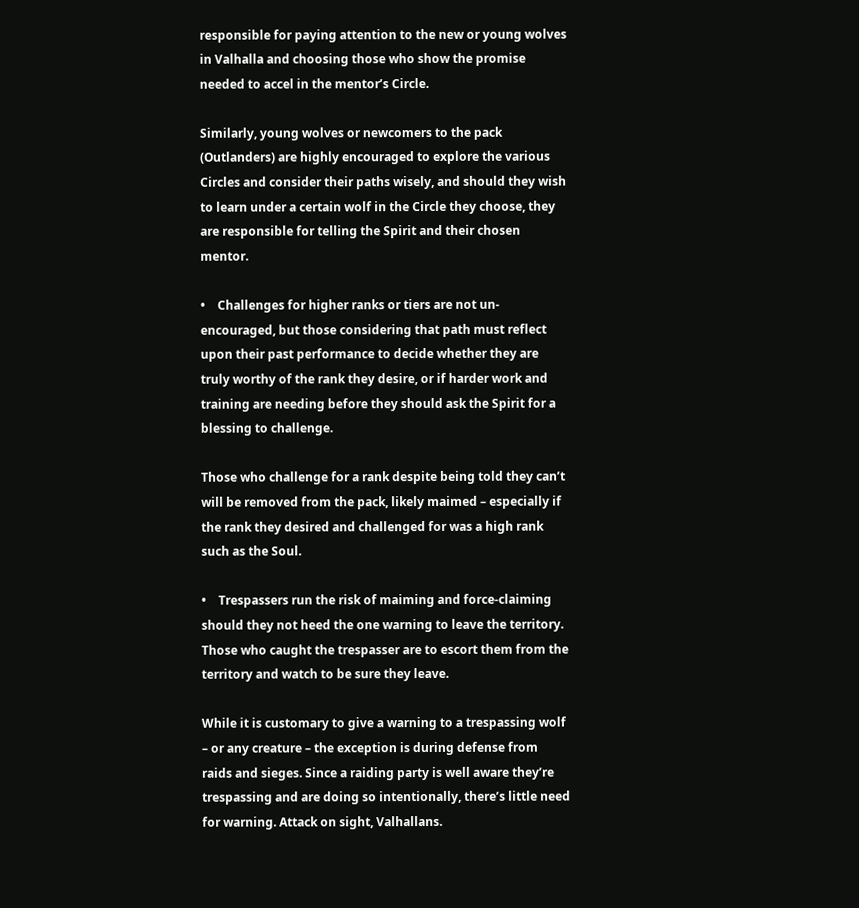responsible for paying attention to the new or young wolves in Valhalla and choosing those who show the promise needed to accel in the mentor’s Circle.

Similarly, young wolves or newcomers to the pack (Outlanders) are highly encouraged to explore the various Circles and consider their paths wisely, and should they wish to learn under a certain wolf in the Circle they choose, they are responsible for telling the Spirit and their chosen mentor.

•    Challenges for higher ranks or tiers are not un-encouraged, but those considering that path must reflect upon their past performance to decide whether they are truly worthy of the rank they desire, or if harder work and training are needing before they should ask the Spirit for a blessing to challenge.

Those who challenge for a rank despite being told they can’t will be removed from the pack, likely maimed – especially if the rank they desired and challenged for was a high rank such as the Soul.

•    Trespassers run the risk of maiming and force-claiming should they not heed the one warning to leave the territory. Those who caught the trespasser are to escort them from the territory and watch to be sure they leave.

While it is customary to give a warning to a trespassing wolf – or any creature – the exception is during defense from raids and sieges. Since a raiding party is well aware they’re trespassing and are doing so intentionally, there’s little need for warning. Attack on sight, Valhallans.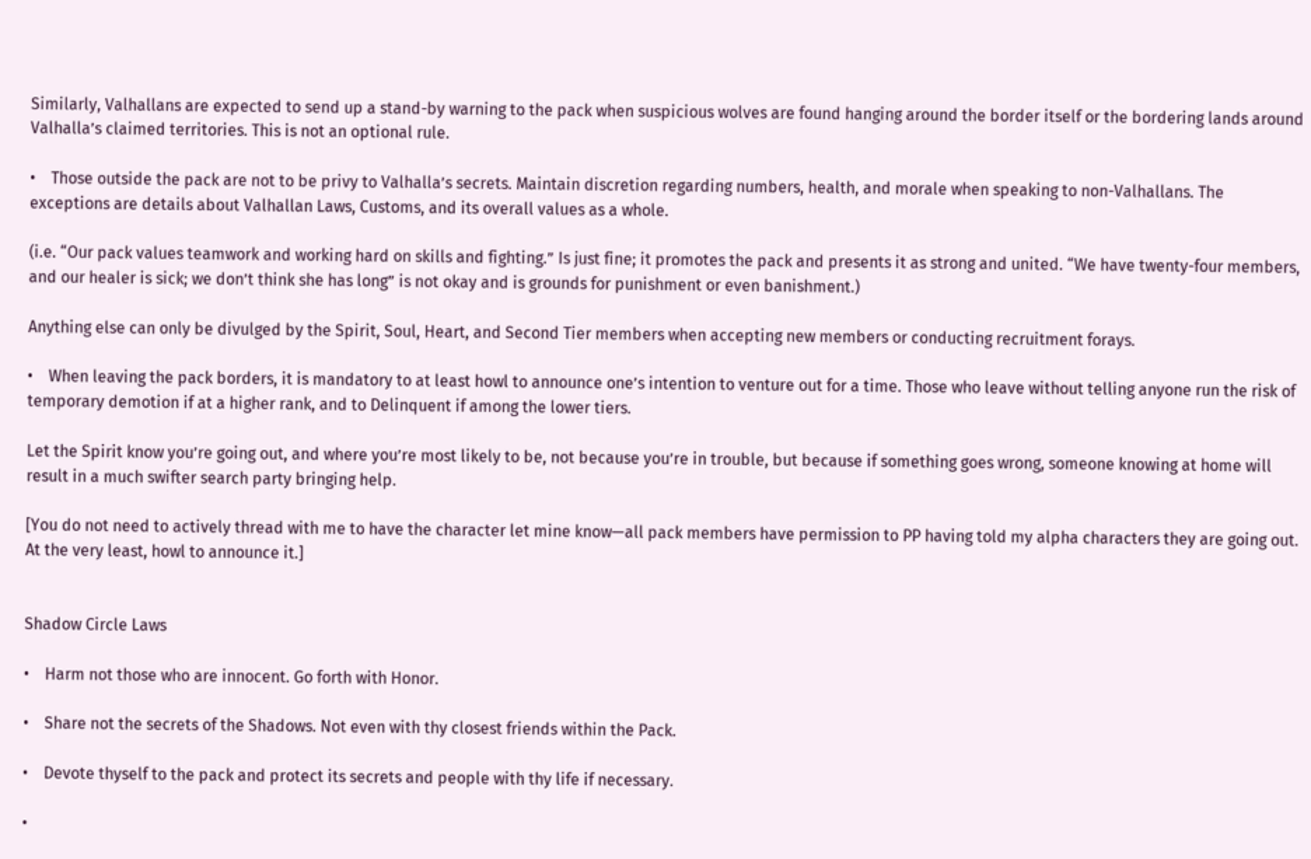Similarly, Valhallans are expected to send up a stand-by warning to the pack when suspicious wolves are found hanging around the border itself or the bordering lands around Valhalla’s claimed territories. This is not an optional rule.

•    Those outside the pack are not to be privy to Valhalla’s secrets. Maintain discretion regarding numbers, health, and morale when speaking to non-Valhallans. The exceptions are details about Valhallan Laws, Customs, and its overall values as a whole.

(i.e. “Our pack values teamwork and working hard on skills and fighting.” Is just fine; it promotes the pack and presents it as strong and united. “We have twenty-four members, and our healer is sick; we don’t think she has long” is not okay and is grounds for punishment or even banishment.)

Anything else can only be divulged by the Spirit, Soul, Heart, and Second Tier members when accepting new members or conducting recruitment forays.

•    When leaving the pack borders, it is mandatory to at least howl to announce one’s intention to venture out for a time. Those who leave without telling anyone run the risk of temporary demotion if at a higher rank, and to Delinquent if among the lower tiers.

Let the Spirit know you’re going out, and where you’re most likely to be, not because you’re in trouble, but because if something goes wrong, someone knowing at home will result in a much swifter search party bringing help.

[You do not need to actively thread with me to have the character let mine know—all pack members have permission to PP having told my alpha characters they are going out. At the very least, howl to announce it.]


Shadow Circle Laws

•    Harm not those who are innocent. Go forth with Honor.

•    Share not the secrets of the Shadows. Not even with thy closest friends within the Pack.

•    Devote thyself to the pack and protect its secrets and people with thy life if necessary.

•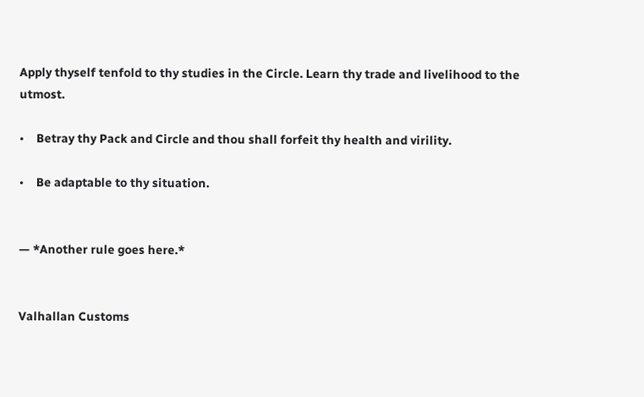Apply thyself tenfold to thy studies in the Circle. Learn thy trade and livelihood to the utmost.

•    Betray thy Pack and Circle and thou shall forfeit thy health and virility.

•    Be adaptable to thy situation.


— *Another rule goes here.*


Valhallan Customs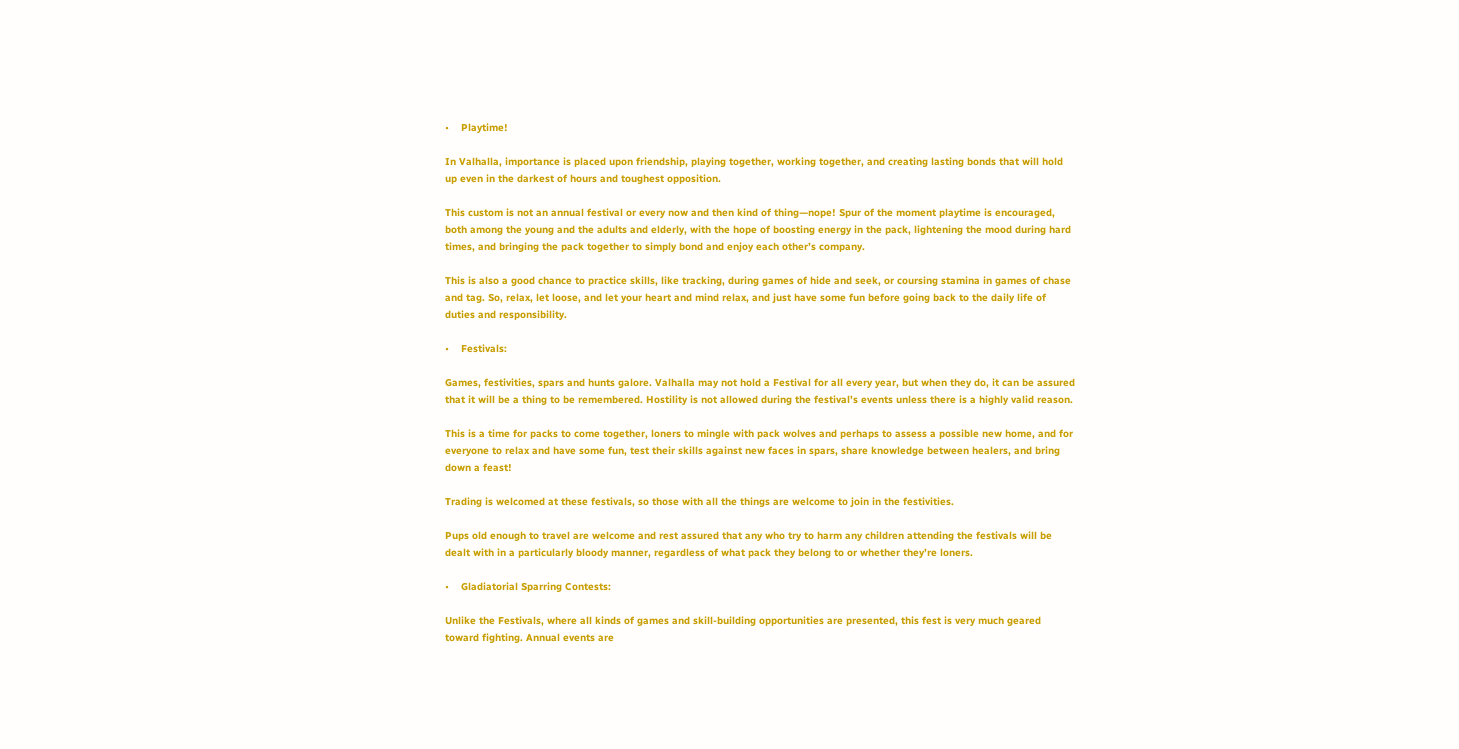•    Playtime!

In Valhalla, importance is placed upon friendship, playing together, working together, and creating lasting bonds that will hold up even in the darkest of hours and toughest opposition.

This custom is not an annual festival or every now and then kind of thing—nope! Spur of the moment playtime is encouraged, both among the young and the adults and elderly, with the hope of boosting energy in the pack, lightening the mood during hard times, and bringing the pack together to simply bond and enjoy each other’s company.

This is also a good chance to practice skills, like tracking, during games of hide and seek, or coursing stamina in games of chase and tag. So, relax, let loose, and let your heart and mind relax, and just have some fun before going back to the daily life of duties and responsibility.

•    Festivals:

Games, festivities, spars and hunts galore. Valhalla may not hold a Festival for all every year, but when they do, it can be assured that it will be a thing to be remembered. Hostility is not allowed during the festival’s events unless there is a highly valid reason.

This is a time for packs to come together, loners to mingle with pack wolves and perhaps to assess a possible new home, and for everyone to relax and have some fun, test their skills against new faces in spars, share knowledge between healers, and bring down a feast!

Trading is welcomed at these festivals, so those with all the things are welcome to join in the festivities.

Pups old enough to travel are welcome and rest assured that any who try to harm any children attending the festivals will be dealt with in a particularly bloody manner, regardless of what pack they belong to or whether they’re loners.

•    Gladiatorial Sparring Contests:

Unlike the Festivals, where all kinds of games and skill-building opportunities are presented, this fest is very much geared toward fighting. Annual events are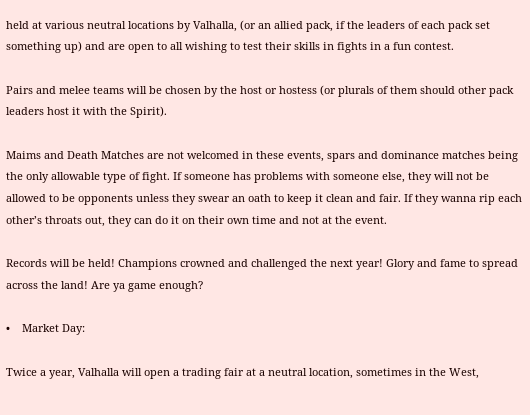held at various neutral locations by Valhalla, (or an allied pack, if the leaders of each pack set something up) and are open to all wishing to test their skills in fights in a fun contest.

Pairs and melee teams will be chosen by the host or hostess (or plurals of them should other pack leaders host it with the Spirit).

Maims and Death Matches are not welcomed in these events, spars and dominance matches being the only allowable type of fight. If someone has problems with someone else, they will not be allowed to be opponents unless they swear an oath to keep it clean and fair. If they wanna rip each other’s throats out, they can do it on their own time and not at the event.

Records will be held! Champions crowned and challenged the next year! Glory and fame to spread across the land! Are ya game enough?

•    Market Day:

Twice a year, Valhalla will open a trading fair at a neutral location, sometimes in the West,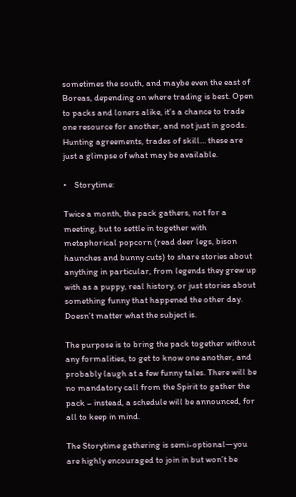sometimes the south, and maybe even the east of Boreas, depending on where trading is best. Open to packs and loners alike, it’s a chance to trade one resource for another, and not just in goods. Hunting agreements, trades of skill… these are just a glimpse of what may be available.

•    Storytime:

Twice a month, the pack gathers, not for a meeting, but to settle in together with metaphorical popcorn (read deer legs, bison haunches and bunny cuts) to share stories about anything in particular, from legends they grew up with as a puppy, real history, or just stories about something funny that happened the other day. Doesn’t matter what the subject is.

The purpose is to bring the pack together without any formalities, to get to know one another, and probably laugh at a few funny tales. There will be no mandatory call from the Spirit to gather the pack – instead, a schedule will be announced, for all to keep in mind.

The Storytime gathering is semi-optional—you are highly encouraged to join in but won’t be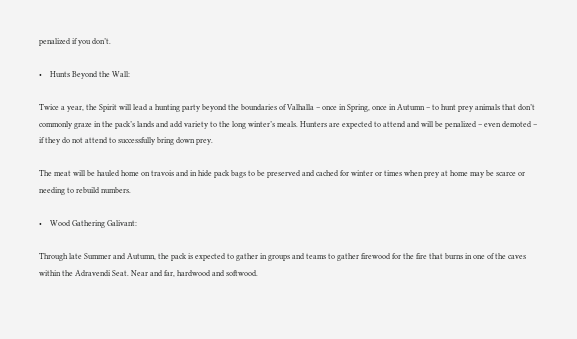penalized if you don’t.

•    Hunts Beyond the Wall:

Twice a year, the Spirit will lead a hunting party beyond the boundaries of Valhalla – once in Spring, once in Autumn – to hunt prey animals that don’t commonly graze in the pack’s lands and add variety to the long winter’s meals. Hunters are expected to attend and will be penalized – even demoted – if they do not attend to successfully bring down prey.

The meat will be hauled home on travois and in hide pack bags to be preserved and cached for winter or times when prey at home may be scarce or needing to rebuild numbers.

•    Wood Gathering Galivant:

Through late Summer and Autumn, the pack is expected to gather in groups and teams to gather firewood for the fire that burns in one of the caves within the Adravendi Seat. Near and far, hardwood and softwood.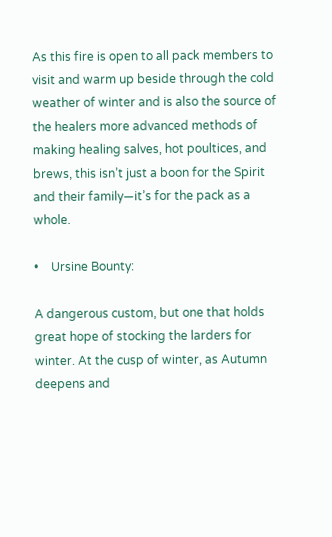As this fire is open to all pack members to visit and warm up beside through the cold weather of winter and is also the source of the healers more advanced methods of making healing salves, hot poultices, and brews, this isn’t just a boon for the Spirit and their family—it’s for the pack as a whole.

•    Ursine Bounty:

A dangerous custom, but one that holds great hope of stocking the larders for winter. At the cusp of winter, as Autumn deepens and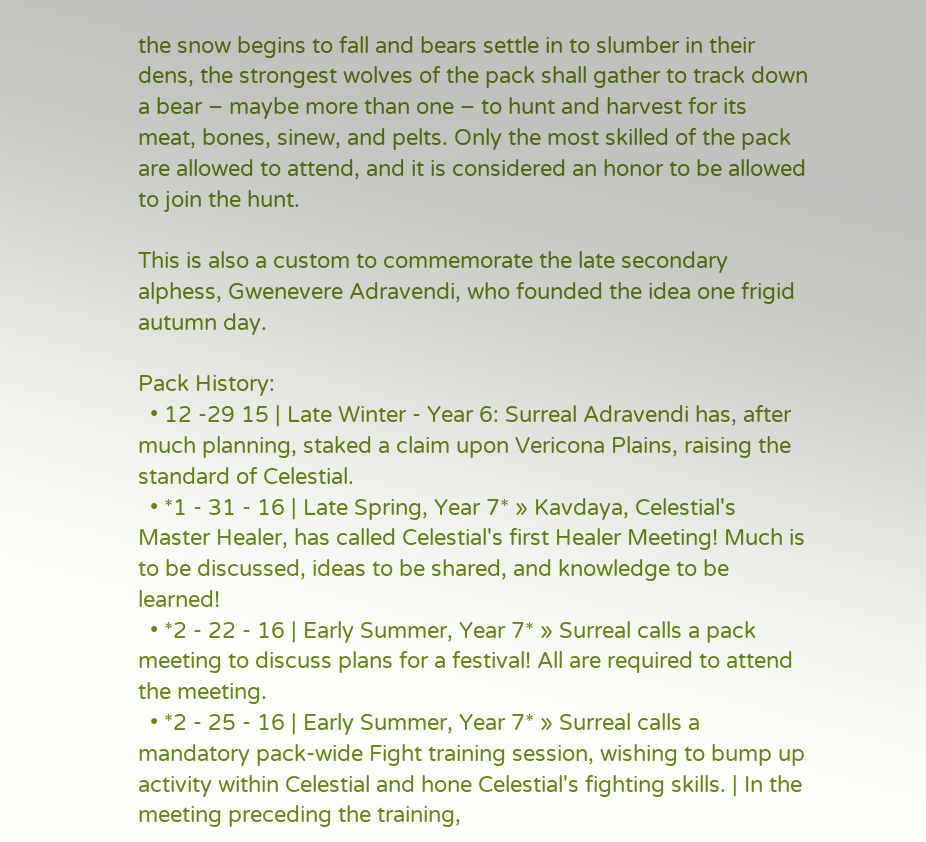the snow begins to fall and bears settle in to slumber in their dens, the strongest wolves of the pack shall gather to track down a bear – maybe more than one – to hunt and harvest for its meat, bones, sinew, and pelts. Only the most skilled of the pack are allowed to attend, and it is considered an honor to be allowed to join the hunt.

This is also a custom to commemorate the late secondary alphess, Gwenevere Adravendi, who founded the idea one frigid autumn day.

Pack History:
  • 12 -29 15 | Late Winter - Year 6: Surreal Adravendi has, after much planning, staked a claim upon Vericona Plains, raising the standard of Celestial.
  • *1 - 31 - 16 | Late Spring, Year 7* » Kavdaya, Celestial's Master Healer, has called Celestial's first Healer Meeting! Much is to be discussed, ideas to be shared, and knowledge to be learned!
  • *2 - 22 - 16 | Early Summer, Year 7* » Surreal calls a pack meeting to discuss plans for a festival! All are required to attend the meeting.
  • *2 - 25 - 16 | Early Summer, Year 7* » Surreal calls a mandatory pack-wide Fight training session, wishing to bump up activity within Celestial and hone Celestial's fighting skills. | In the meeting preceding the training,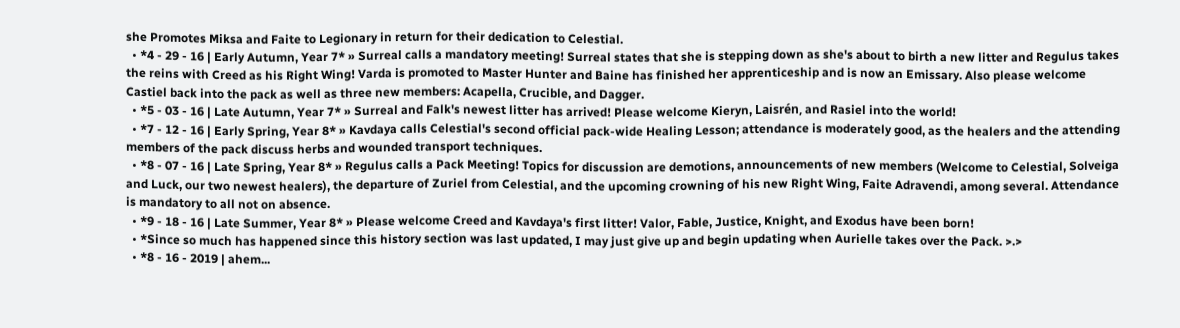she Promotes Miksa and Faite to Legionary in return for their dedication to Celestial.
  • *4 - 29 - 16 | Early Autumn, Year 7* » Surreal calls a mandatory meeting! Surreal states that she is stepping down as she's about to birth a new litter and Regulus takes the reins with Creed as his Right Wing! Varda is promoted to Master Hunter and Baine has finished her apprenticeship and is now an Emissary. Also please welcome Castiel back into the pack as well as three new members: Acapella, Crucible, and Dagger.
  • *5 - 03 - 16 | Late Autumn, Year 7* » Surreal and Falk's newest litter has arrived! Please welcome Kieryn, Laisrén, and Rasiel into the world!
  • *7 - 12 - 16 | Early Spring, Year 8* » Kavdaya calls Celestial's second official pack-wide Healing Lesson; attendance is moderately good, as the healers and the attending members of the pack discuss herbs and wounded transport techniques.
  • *8 - 07 - 16 | Late Spring, Year 8* » Regulus calls a Pack Meeting! Topics for discussion are demotions, announcements of new members (Welcome to Celestial, Solveiga and Luck, our two newest healers), the departure of Zuriel from Celestial, and the upcoming crowning of his new Right Wing, Faite Adravendi, among several. Attendance is mandatory to all not on absence.
  • *9 - 18 - 16 | Late Summer, Year 8* » Please welcome Creed and Kavdaya's first litter! Valor, Fable, Justice, Knight, and Exodus have been born!
  • *Since so much has happened since this history section was last updated, I may just give up and begin updating when Aurielle takes over the Pack. >.>
  • *8 - 16 - 2019 | ahem...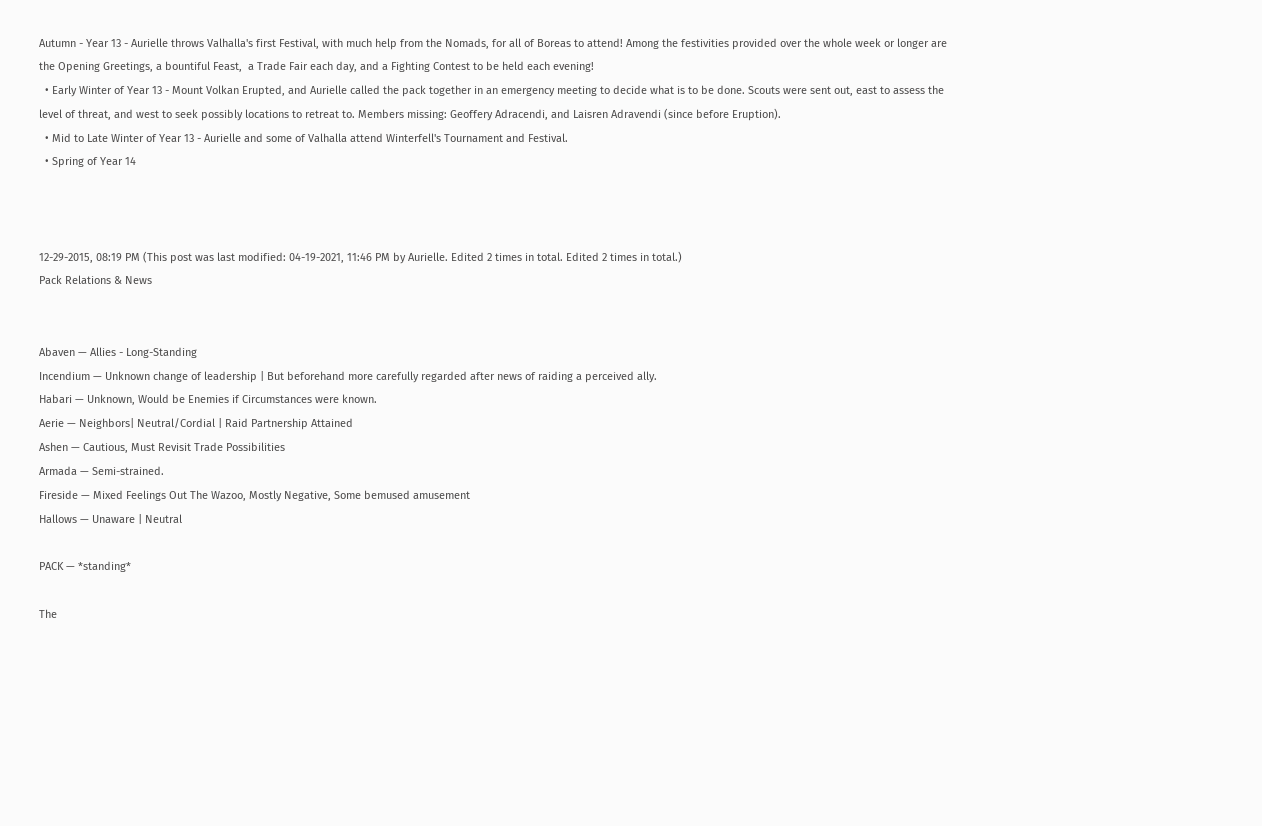Autumn - Year 13 - Aurielle throws Valhalla's first Festival, with much help from the Nomads, for all of Boreas to attend! Among the festivities provided over the whole week or longer are the Opening Greetings, a bountiful Feast,  a Trade Fair each day, and a Fighting Contest to be held each evening!
  • Early Winter of Year 13 - Mount Volkan Erupted, and Aurielle called the pack together in an emergency meeting to decide what is to be done. Scouts were sent out, east to assess the level of threat, and west to seek possibly locations to retreat to. Members missing: Geoffery Adracendi, and Laisren Adravendi (since before Eruption).
  • Mid to Late Winter of Year 13 - Aurielle and some of Valhalla attend Winterfell's Tournament and Festival.
  • Spring of Year 14



12-29-2015, 08:19 PM (This post was last modified: 04-19-2021, 11:46 PM by Aurielle. Edited 2 times in total. Edited 2 times in total.)
Pack Relations & News


Abaven — Allies - Long-Standing
Incendium — Unknown change of leadership | But beforehand more carefully regarded after news of raiding a perceived ally.
Habari — Unknown, Would be Enemies if Circumstances were known.
Aerie — Neighbors| Neutral/Cordial | Raid Partnership Attained
Ashen — Cautious, Must Revisit Trade Possibilities
Armada — Semi-strained.
Fireside — Mixed Feelings Out The Wazoo, Mostly Negative, Some bemused amusement
Hallows — Unaware | Neutral

PACK — *standing*

The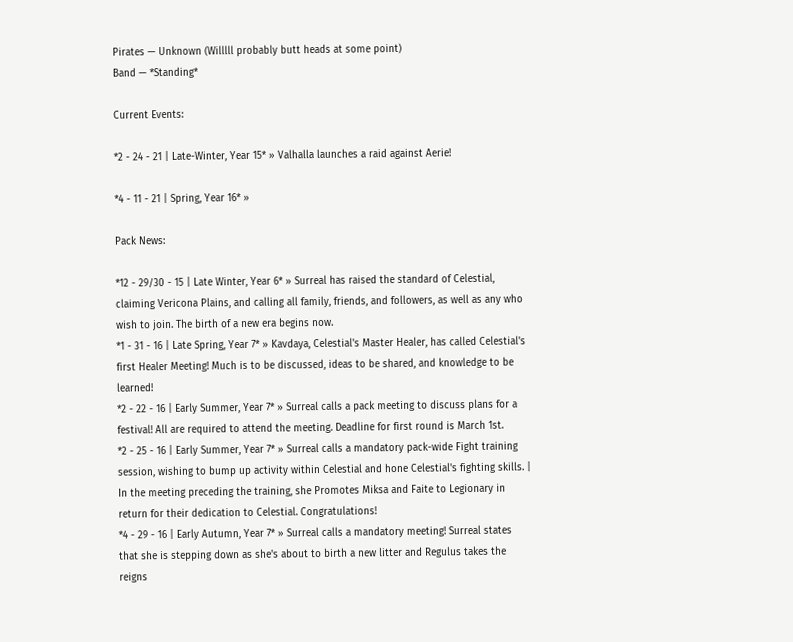Pirates — Unknown (Willlll probably butt heads at some point)
Band — *Standing*

Current Events:

*2 - 24 - 21 | Late-Winter, Year 15* » Valhalla launches a raid against Aerie!

*4 - 11 - 21 | Spring, Year 16* »

Pack News:

*12 - 29/30 - 15 | Late Winter, Year 6* » Surreal has raised the standard of Celestial, claiming Vericona Plains, and calling all family, friends, and followers, as well as any who wish to join. The birth of a new era begins now.
*1 - 31 - 16 | Late Spring, Year 7* » Kavdaya, Celestial's Master Healer, has called Celestial's first Healer Meeting! Much is to be discussed, ideas to be shared, and knowledge to be learned!
*2 - 22 - 16 | Early Summer, Year 7* » Surreal calls a pack meeting to discuss plans for a festival! All are required to attend the meeting. Deadline for first round is March 1st.
*2 - 25 - 16 | Early Summer, Year 7* » Surreal calls a mandatory pack-wide Fight training session, wishing to bump up activity within Celestial and hone Celestial's fighting skills. | In the meeting preceding the training, she Promotes Miksa and Faite to Legionary in return for their dedication to Celestial. Congratulations!
*4 - 29 - 16 | Early Autumn, Year 7* » Surreal calls a mandatory meeting! Surreal states that she is stepping down as she's about to birth a new litter and Regulus takes the reigns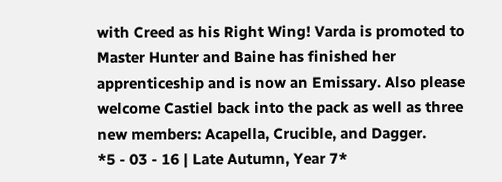with Creed as his Right Wing! Varda is promoted to Master Hunter and Baine has finished her apprenticeship and is now an Emissary. Also please welcome Castiel back into the pack as well as three new members: Acapella, Crucible, and Dagger.
*5 - 03 - 16 | Late Autumn, Year 7*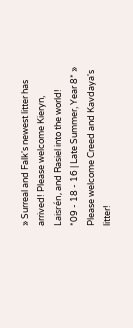» Surreal and Falk's newest litter has arrived! Please welcome Kieryn, Laisrén, and Rasiel into the world!
*09 - 18 - 16 | Late Summer, Year 8* » Please welcome Creed and Kavdaya's litter!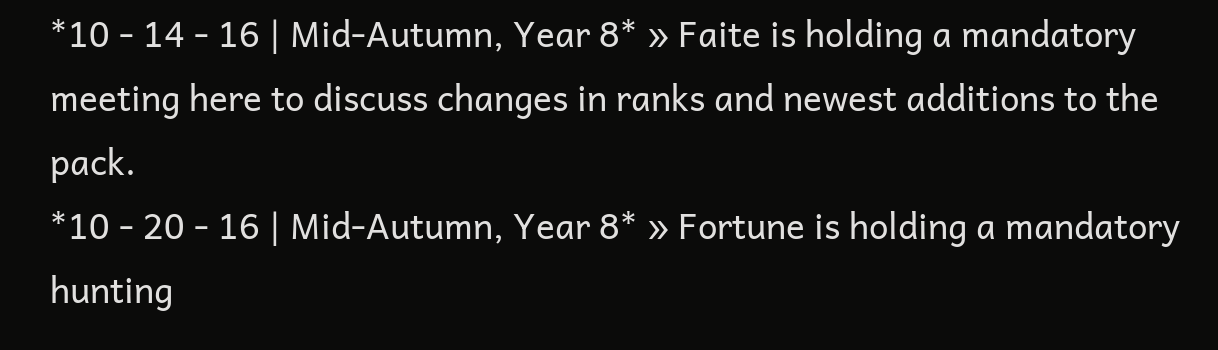*10 - 14 - 16 | Mid-Autumn, Year 8* » Faite is holding a mandatory meeting here to discuss changes in ranks and newest additions to the pack.
*10 - 20 - 16 | Mid-Autumn, Year 8* » Fortune is holding a mandatory hunting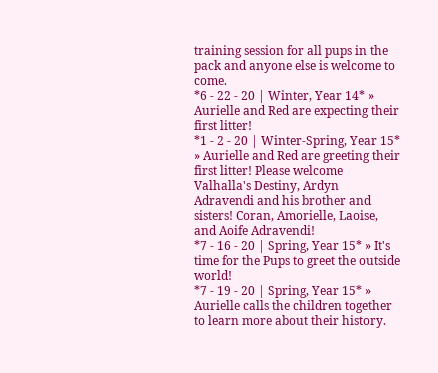training session for all pups in the pack and anyone else is welcome to come.
*6 - 22 - 20 | Winter, Year 14* » Aurielle and Red are expecting their first litter!
*1 - 2 - 20 | Winter-Spring, Year 15* » Aurielle and Red are greeting their first litter! Please welcome Valhalla's Destiny, Ardyn Adravendi and his brother and sisters! Coran, Amorielle, Laoise, and Aoife Adravendi!
*7 - 16 - 20 | Spring, Year 15* » It's time for the Pups to greet the outside world!
*7 - 19 - 20 | Spring, Year 15* » Aurielle calls the children together to learn more about their history.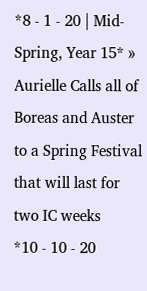*8 - 1 - 20 | Mid-Spring, Year 15* » Aurielle Calls all of Boreas and Auster to a Spring Festival that will last for two IC weeks
*10 - 10 - 20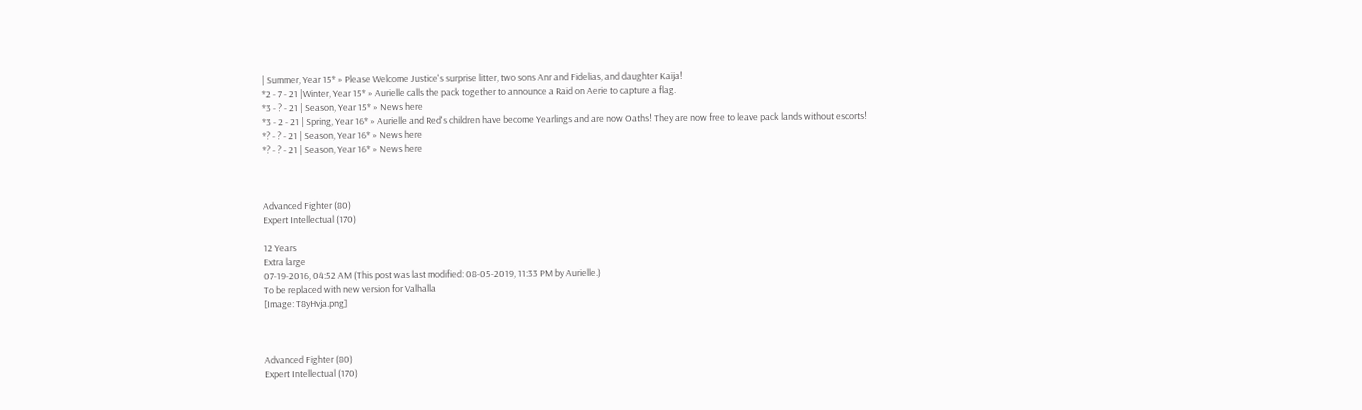| Summer, Year 15* » Please Welcome Justice's surprise litter, two sons Anr and Fidelias, and daughter Kaija!
*2 - 7 - 21 |Winter, Year 15* » Aurielle calls the pack together to announce a Raid on Aerie to capture a flag.
*3 - ? - 21 | Season, Year 15* » News here
*3 - 2 - 21 | Spring, Year 16* » Aurielle and Red's children have become Yearlings and are now Oaths! They are now free to leave pack lands without escorts!
*? - ? - 21 | Season, Year 16* » News here
*? - ? - 21 | Season, Year 16* » News here



Advanced Fighter (80)
Expert Intellectual (170)

12 Years
Extra large
07-19-2016, 04:52 AM (This post was last modified: 08-05-2019, 11:33 PM by Aurielle.)
To be replaced with new version for Valhalla
[Image: T8yHvja.png]



Advanced Fighter (80)
Expert Intellectual (170)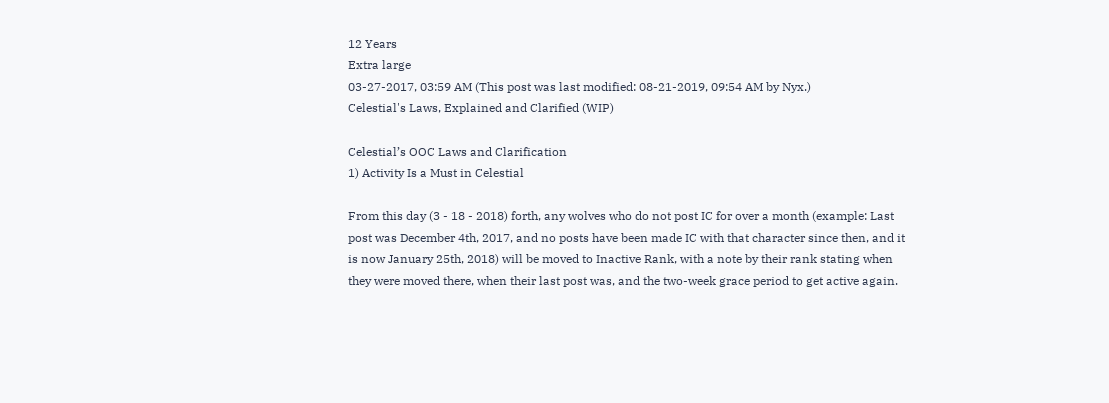12 Years
Extra large
03-27-2017, 03:59 AM (This post was last modified: 08-21-2019, 09:54 AM by Nyx.)
Celestial's Laws, Explained and Clarified (WIP)

Celestial’s OOC Laws and Clarification
1) Activity Is a Must in Celestial

From this day (3 - 18 - 2018) forth, any wolves who do not post IC for over a month (example: Last post was December 4th, 2017, and no posts have been made IC with that character since then, and it is now January 25th, 2018) will be moved to Inactive Rank, with a note by their rank stating when they were moved there, when their last post was, and the two-week grace period to get active again.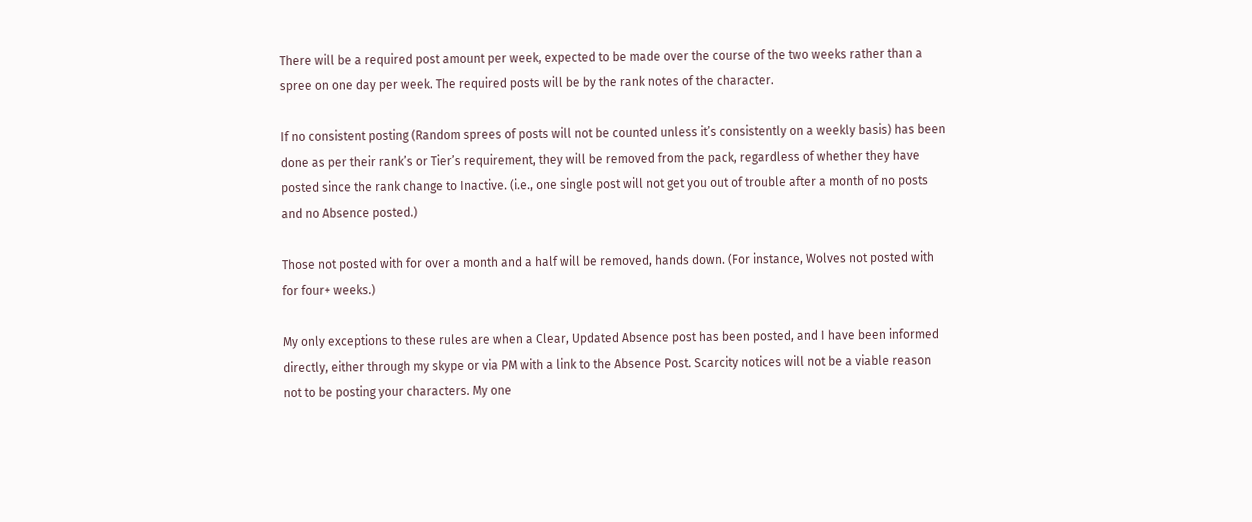There will be a required post amount per week, expected to be made over the course of the two weeks rather than a spree on one day per week. The required posts will be by the rank notes of the character.

If no consistent posting (Random sprees of posts will not be counted unless it’s consistently on a weekly basis) has been done as per their rank’s or Tier’s requirement, they will be removed from the pack, regardless of whether they have posted since the rank change to Inactive. (i.e., one single post will not get you out of trouble after a month of no posts and no Absence posted.)

Those not posted with for over a month and a half will be removed, hands down. (For instance, Wolves not posted with for four+ weeks.)

My only exceptions to these rules are when a Clear, Updated Absence post has been posted, and I have been informed directly, either through my skype or via PM with a link to the Absence Post. Scarcity notices will not be a viable reason not to be posting your characters. My one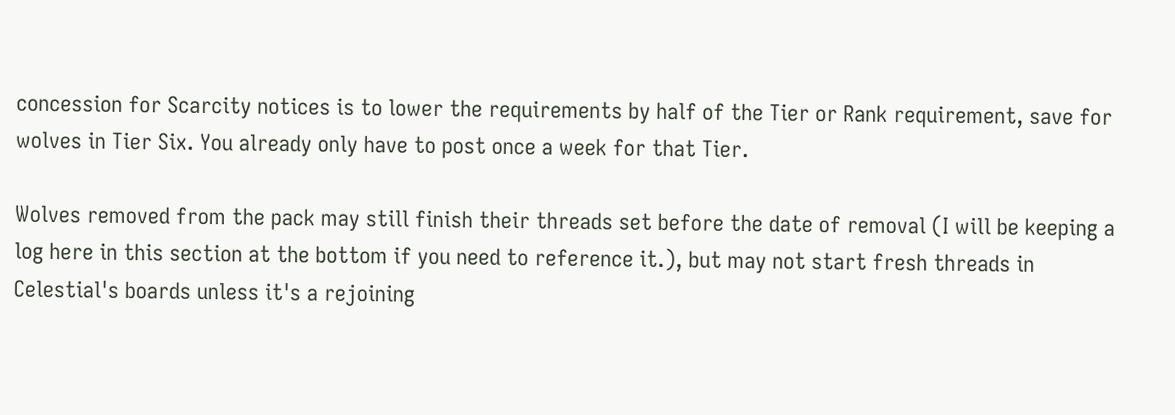concession for Scarcity notices is to lower the requirements by half of the Tier or Rank requirement, save for wolves in Tier Six. You already only have to post once a week for that Tier.

Wolves removed from the pack may still finish their threads set before the date of removal (I will be keeping a log here in this section at the bottom if you need to reference it.), but may not start fresh threads in Celestial's boards unless it's a rejoining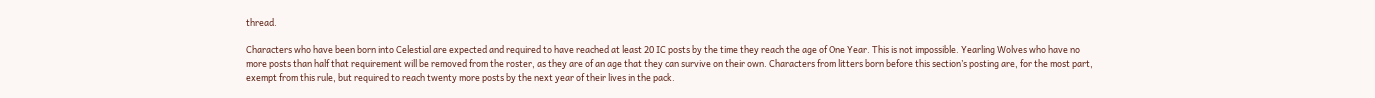thread.

Characters who have been born into Celestial are expected and required to have reached at least 20 IC posts by the time they reach the age of One Year. This is not impossible. Yearling Wolves who have no more posts than half that requirement will be removed from the roster, as they are of an age that they can survive on their own. Characters from litters born before this section’s posting are, for the most part, exempt from this rule, but required to reach twenty more posts by the next year of their lives in the pack.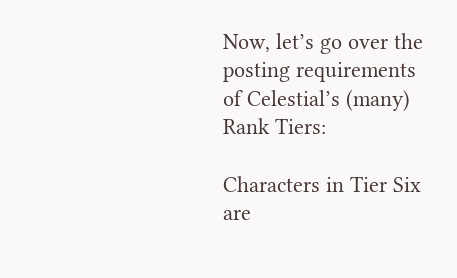Now, let’s go over the posting requirements of Celestial’s (many) Rank Tiers:

Characters in Tier Six are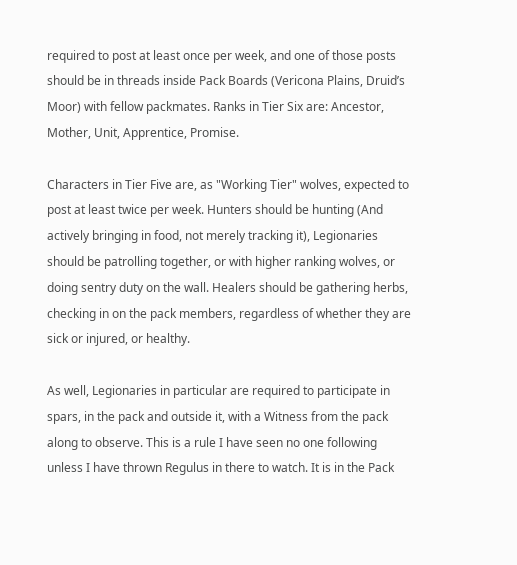required to post at least once per week, and one of those posts should be in threads inside Pack Boards (Vericona Plains, Druid’s Moor) with fellow packmates. Ranks in Tier Six are: Ancestor, Mother, Unit, Apprentice, Promise.

Characters in Tier Five are, as "Working Tier" wolves, expected to post at least twice per week. Hunters should be hunting (And actively bringing in food, not merely tracking it), Legionaries should be patrolling together, or with higher ranking wolves, or doing sentry duty on the wall. Healers should be gathering herbs, checking in on the pack members, regardless of whether they are sick or injured, or healthy.

As well, Legionaries in particular are required to participate in spars, in the pack and outside it, with a Witness from the pack along to observe. This is a rule I have seen no one following unless I have thrown Regulus in there to watch. It is in the Pack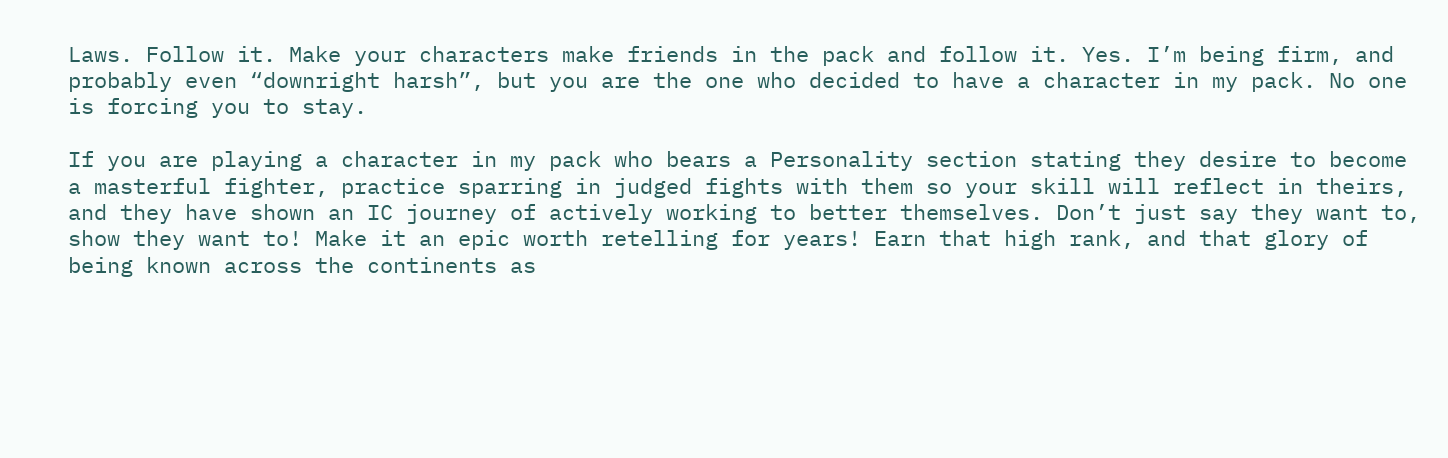Laws. Follow it. Make your characters make friends in the pack and follow it. Yes. I’m being firm, and probably even “downright harsh”, but you are the one who decided to have a character in my pack. No one is forcing you to stay.

If you are playing a character in my pack who bears a Personality section stating they desire to become a masterful fighter, practice sparring in judged fights with them so your skill will reflect in theirs, and they have shown an IC journey of actively working to better themselves. Don’t just say they want to, show they want to! Make it an epic worth retelling for years! Earn that high rank, and that glory of being known across the continents as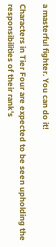a masterful fighter. You can do it!

Characters in Tier Four are expected to be seen upholding the responsibilities of their rank's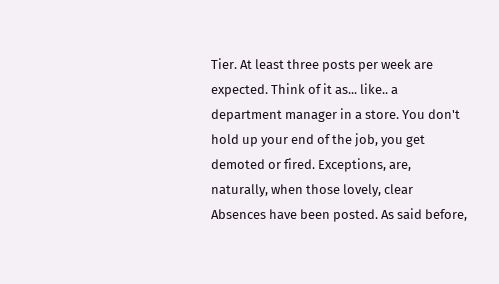Tier. At least three posts per week are expected. Think of it as... like.. a department manager in a store. You don't hold up your end of the job, you get demoted or fired. Exceptions, are, naturally, when those lovely, clear Absences have been posted. As said before,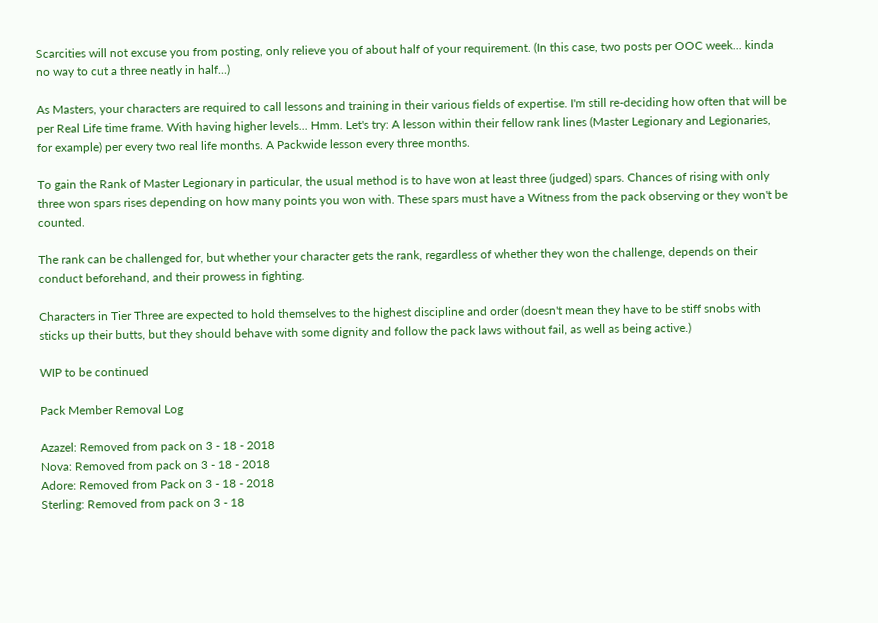Scarcities will not excuse you from posting, only relieve you of about half of your requirement. (In this case, two posts per OOC week... kinda no way to cut a three neatly in half...)

As Masters, your characters are required to call lessons and training in their various fields of expertise. I'm still re-deciding how often that will be per Real Life time frame. With having higher levels... Hmm. Let's try: A lesson within their fellow rank lines (Master Legionary and Legionaries, for example) per every two real life months. A Packwide lesson every three months.

To gain the Rank of Master Legionary in particular, the usual method is to have won at least three (judged) spars. Chances of rising with only three won spars rises depending on how many points you won with. These spars must have a Witness from the pack observing or they won't be counted.

The rank can be challenged for, but whether your character gets the rank, regardless of whether they won the challenge, depends on their conduct beforehand, and their prowess in fighting.

Characters in Tier Three are expected to hold themselves to the highest discipline and order (doesn't mean they have to be stiff snobs with sticks up their butts, but they should behave with some dignity and follow the pack laws without fail, as well as being active.)

WIP to be continued

Pack Member Removal Log

Azazel: Removed from pack on 3 - 18 - 2018
Nova: Removed from pack on 3 - 18 - 2018
Adore: Removed from Pack on 3 - 18 - 2018
Sterling: Removed from pack on 3 - 18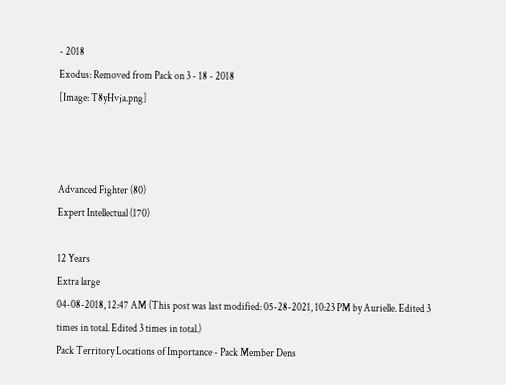- 2018
Exodus: Removed from Pack on 3 - 18 - 2018
[Image: T8yHvja.png]



Advanced Fighter (80)
Expert Intellectual (170)

12 Years
Extra large
04-08-2018, 12:47 AM (This post was last modified: 05-28-2021, 10:23 PM by Aurielle. Edited 3 times in total. Edited 3 times in total.)
Pack Territory Locations of Importance - Pack Member Dens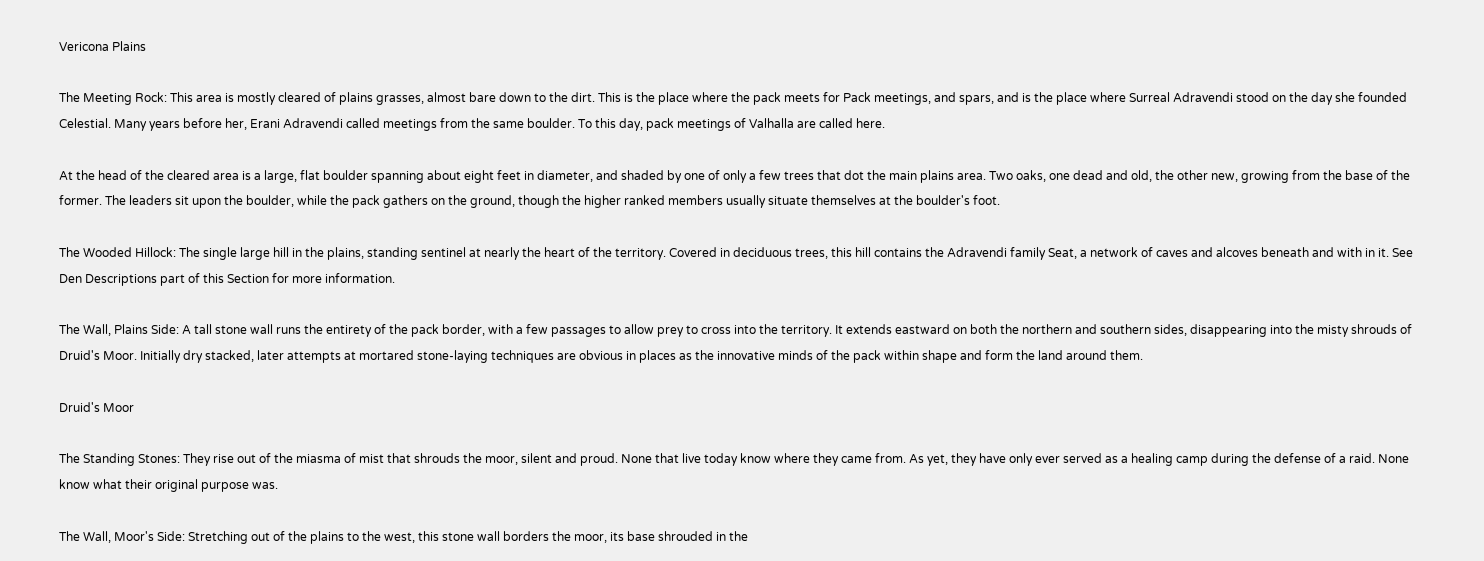Vericona Plains

The Meeting Rock: This area is mostly cleared of plains grasses, almost bare down to the dirt. This is the place where the pack meets for Pack meetings, and spars, and is the place where Surreal Adravendi stood on the day she founded Celestial. Many years before her, Erani Adravendi called meetings from the same boulder. To this day, pack meetings of Valhalla are called here.

At the head of the cleared area is a large, flat boulder spanning about eight feet in diameter, and shaded by one of only a few trees that dot the main plains area. Two oaks, one dead and old, the other new, growing from the base of the former. The leaders sit upon the boulder, while the pack gathers on the ground, though the higher ranked members usually situate themselves at the boulder's foot.

The Wooded Hillock: The single large hill in the plains, standing sentinel at nearly the heart of the territory. Covered in deciduous trees, this hill contains the Adravendi family Seat, a network of caves and alcoves beneath and with in it. See Den Descriptions part of this Section for more information.

The Wall, Plains Side: A tall stone wall runs the entirety of the pack border, with a few passages to allow prey to cross into the territory. It extends eastward on both the northern and southern sides, disappearing into the misty shrouds of Druid's Moor. Initially dry stacked, later attempts at mortared stone-laying techniques are obvious in places as the innovative minds of the pack within shape and form the land around them.

Druid's Moor

The Standing Stones: They rise out of the miasma of mist that shrouds the moor, silent and proud. None that live today know where they came from. As yet, they have only ever served as a healing camp during the defense of a raid. None know what their original purpose was.

The Wall, Moor's Side: Stretching out of the plains to the west, this stone wall borders the moor, its base shrouded in the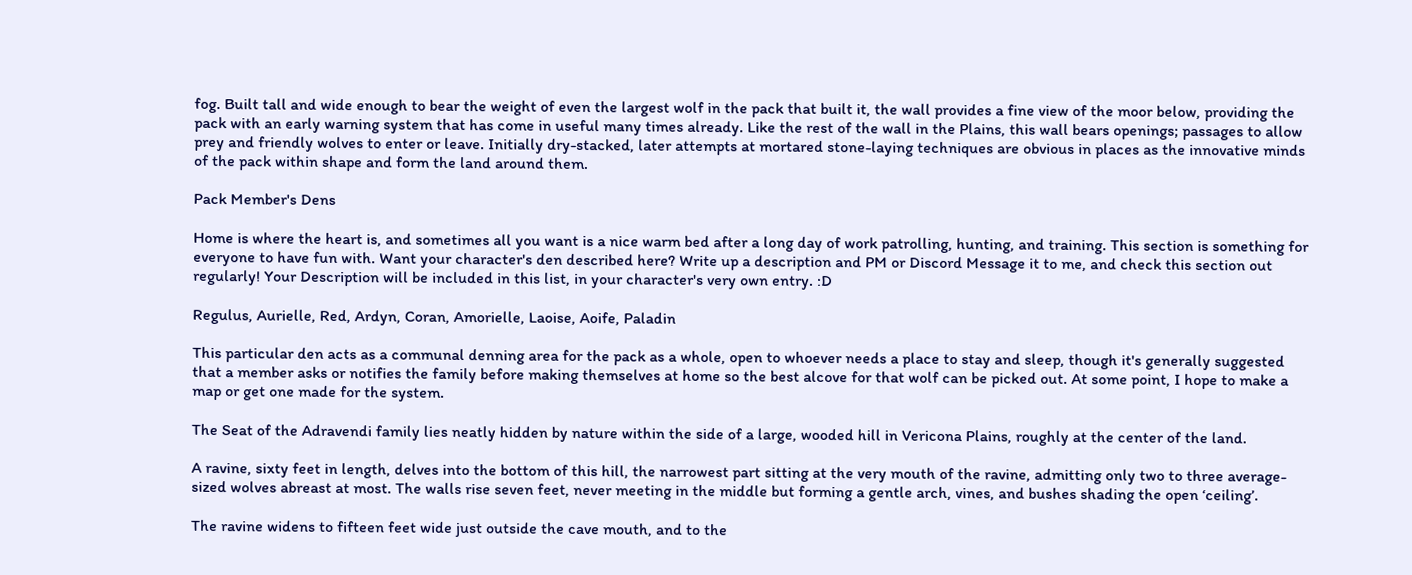fog. Built tall and wide enough to bear the weight of even the largest wolf in the pack that built it, the wall provides a fine view of the moor below, providing the pack with an early warning system that has come in useful many times already. Like the rest of the wall in the Plains, this wall bears openings; passages to allow prey and friendly wolves to enter or leave. Initially dry-stacked, later attempts at mortared stone-laying techniques are obvious in places as the innovative minds of the pack within shape and form the land around them.

Pack Member's Dens

Home is where the heart is, and sometimes all you want is a nice warm bed after a long day of work patrolling, hunting, and training. This section is something for everyone to have fun with. Want your character's den described here? Write up a description and PM or Discord Message it to me, and check this section out regularly! Your Description will be included in this list, in your character's very own entry. :D

Regulus, Aurielle, Red, Ardyn, Coran, Amorielle, Laoise, Aoife, Paladin

This particular den acts as a communal denning area for the pack as a whole, open to whoever needs a place to stay and sleep, though it's generally suggested that a member asks or notifies the family before making themselves at home so the best alcove for that wolf can be picked out. At some point, I hope to make a map or get one made for the system.

The Seat of the Adravendi family lies neatly hidden by nature within the side of a large, wooded hill in Vericona Plains, roughly at the center of the land.

A ravine, sixty feet in length, delves into the bottom of this hill, the narrowest part sitting at the very mouth of the ravine, admitting only two to three average-sized wolves abreast at most. The walls rise seven feet, never meeting in the middle but forming a gentle arch, vines, and bushes shading the open ‘ceiling’.

The ravine widens to fifteen feet wide just outside the cave mouth, and to the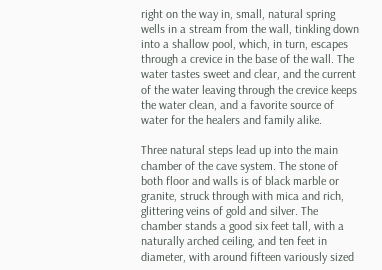right on the way in, small, natural spring wells in a stream from the wall, tinkling down into a shallow pool, which, in turn, escapes through a crevice in the base of the wall. The water tastes sweet and clear, and the current of the water leaving through the crevice keeps the water clean, and a favorite source of water for the healers and family alike.

Three natural steps lead up into the main chamber of the cave system. The stone of both floor and walls is of black marble or granite, struck through with mica and rich, glittering veins of gold and silver. The chamber stands a good six feet tall, with a naturally arched ceiling, and ten feet in diameter, with around fifteen variously sized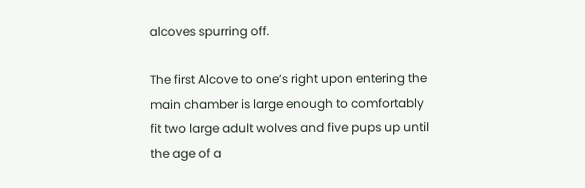alcoves spurring off.

The first Alcove to one’s right upon entering the main chamber is large enough to comfortably fit two large adult wolves and five pups up until the age of a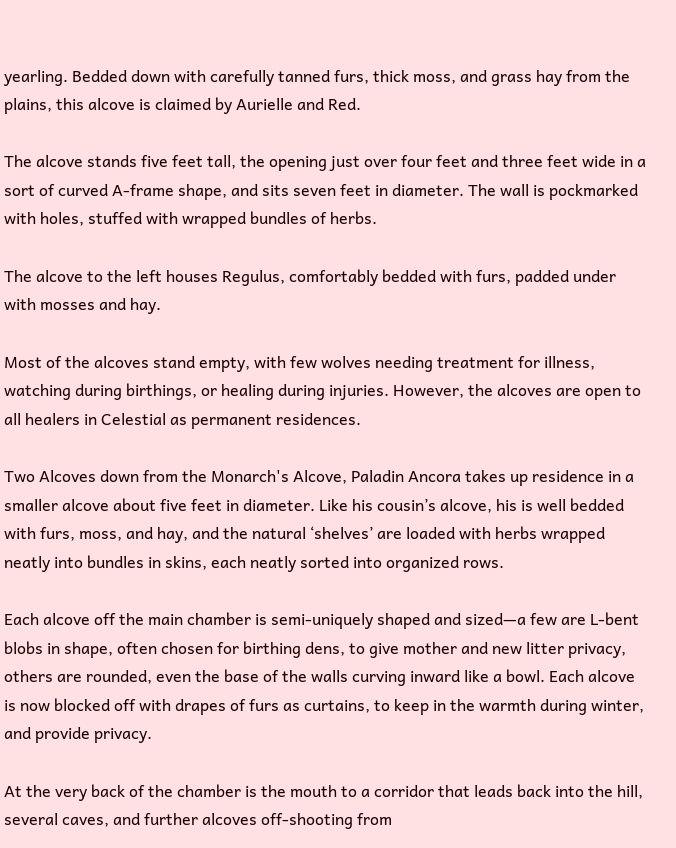yearling. Bedded down with carefully tanned furs, thick moss, and grass hay from the plains, this alcove is claimed by Aurielle and Red.

The alcove stands five feet tall, the opening just over four feet and three feet wide in a sort of curved A-frame shape, and sits seven feet in diameter. The wall is pockmarked with holes, stuffed with wrapped bundles of herbs.

The alcove to the left houses Regulus, comfortably bedded with furs, padded under with mosses and hay.

Most of the alcoves stand empty, with few wolves needing treatment for illness, watching during birthings, or healing during injuries. However, the alcoves are open to all healers in Celestial as permanent residences.

Two Alcoves down from the Monarch's Alcove, Paladin Ancora takes up residence in a smaller alcove about five feet in diameter. Like his cousin’s alcove, his is well bedded with furs, moss, and hay, and the natural ‘shelves’ are loaded with herbs wrapped neatly into bundles in skins, each neatly sorted into organized rows.

Each alcove off the main chamber is semi-uniquely shaped and sized—a few are L-bent blobs in shape, often chosen for birthing dens, to give mother and new litter privacy, others are rounded, even the base of the walls curving inward like a bowl. Each alcove is now blocked off with drapes of furs as curtains, to keep in the warmth during winter, and provide privacy.

At the very back of the chamber is the mouth to a corridor that leads back into the hill, several caves, and further alcoves off-shooting from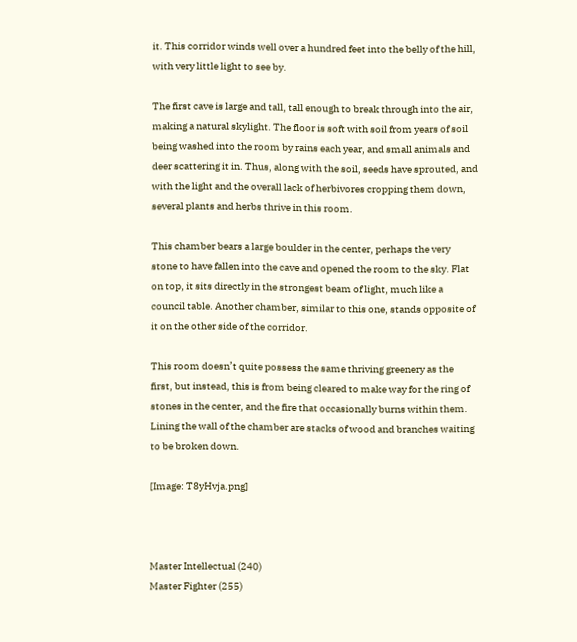it. This corridor winds well over a hundred feet into the belly of the hill, with very little light to see by.

The first cave is large and tall, tall enough to break through into the air, making a natural skylight. The floor is soft with soil from years of soil being washed into the room by rains each year, and small animals and deer scattering it in. Thus, along with the soil, seeds have sprouted, and with the light and the overall lack of herbivores cropping them down, several plants and herbs thrive in this room.

This chamber bears a large boulder in the center, perhaps the very stone to have fallen into the cave and opened the room to the sky. Flat on top, it sits directly in the strongest beam of light, much like a council table. Another chamber, similar to this one, stands opposite of it on the other side of the corridor.

This room doesn’t quite possess the same thriving greenery as the first, but instead, this is from being cleared to make way for the ring of stones in the center, and the fire that occasionally burns within them. Lining the wall of the chamber are stacks of wood and branches waiting to be broken down.

[Image: T8yHvja.png]



Master Intellectual (240)
Master Fighter (255)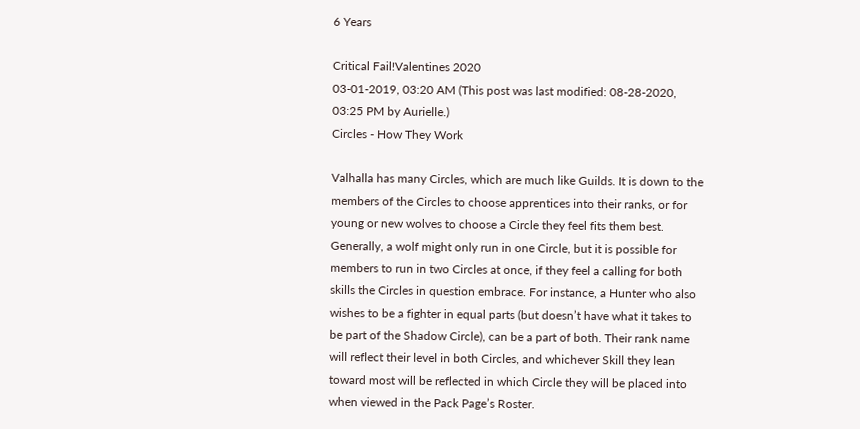6 Years

Critical Fail!Valentines 2020
03-01-2019, 03:20 AM (This post was last modified: 08-28-2020, 03:25 PM by Aurielle.)
Circles - How They Work

Valhalla has many Circles, which are much like Guilds. It is down to the members of the Circles to choose apprentices into their ranks, or for young or new wolves to choose a Circle they feel fits them best.
Generally, a wolf might only run in one Circle, but it is possible for members to run in two Circles at once, if they feel a calling for both skills the Circles in question embrace. For instance, a Hunter who also wishes to be a fighter in equal parts (but doesn’t have what it takes to be part of the Shadow Circle), can be a part of both. Their rank name will reflect their level in both Circles, and whichever Skill they lean toward most will be reflected in which Circle they will be placed into when viewed in the Pack Page’s Roster.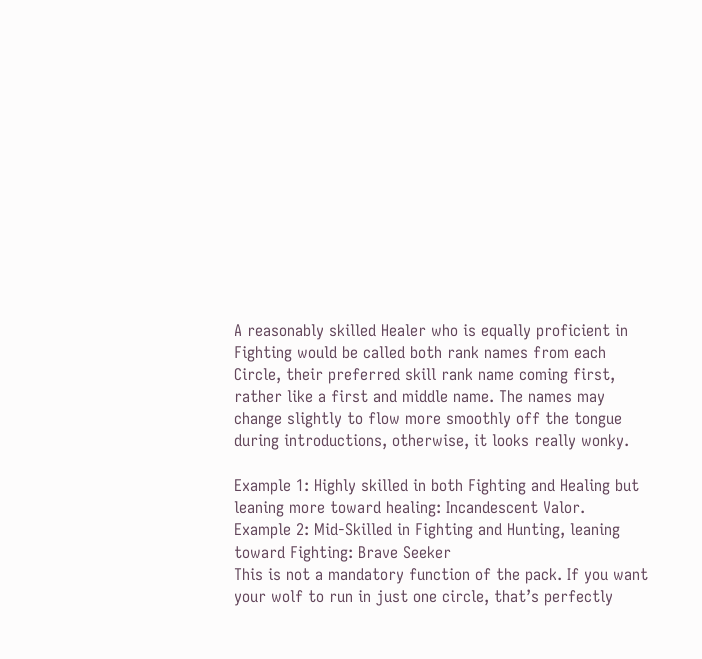A reasonably skilled Healer who is equally proficient in Fighting would be called both rank names from each Circle, their preferred skill rank name coming first, rather like a first and middle name. The names may change slightly to flow more smoothly off the tongue during introductions, otherwise, it looks really wonky.

Example 1: Highly skilled in both Fighting and Healing but leaning more toward healing: Incandescent Valor.
Example 2: Mid-Skilled in Fighting and Hunting, leaning toward Fighting: Brave Seeker
This is not a mandatory function of the pack. If you want your wolf to run in just one circle, that’s perfectly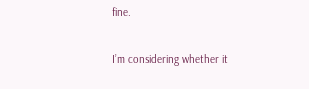fine.

I’m considering whether it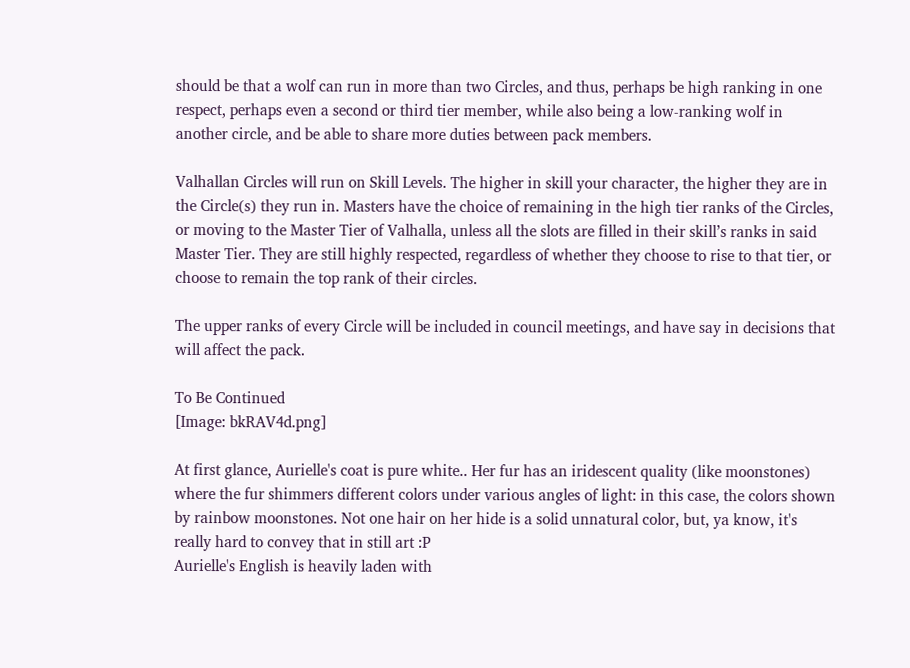should be that a wolf can run in more than two Circles, and thus, perhaps be high ranking in one respect, perhaps even a second or third tier member, while also being a low-ranking wolf in another circle, and be able to share more duties between pack members.

Valhallan Circles will run on Skill Levels. The higher in skill your character, the higher they are in the Circle(s) they run in. Masters have the choice of remaining in the high tier ranks of the Circles, or moving to the Master Tier of Valhalla, unless all the slots are filled in their skill’s ranks in said Master Tier. They are still highly respected, regardless of whether they choose to rise to that tier, or choose to remain the top rank of their circles.

The upper ranks of every Circle will be included in council meetings, and have say in decisions that will affect the pack.

To Be Continued
[Image: bkRAV4d.png]

At first glance, Aurielle's coat is pure white.. Her fur has an iridescent quality (like moonstones) where the fur shimmers different colors under various angles of light: in this case, the colors shown by rainbow moonstones. Not one hair on her hide is a solid unnatural color, but, ya know, it's really hard to convey that in still art :P
Aurielle's English is heavily laden with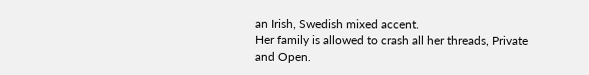an Irish, Swedish mixed accent.
Her family is allowed to crash all her threads, Private and Open.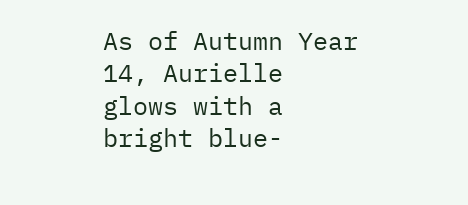As of Autumn Year 14, Aurielle glows with a bright blue-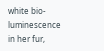white bio-luminescence in her fur,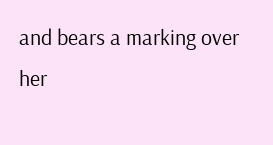and bears a marking over her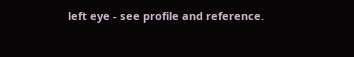left eye - see profile and reference.